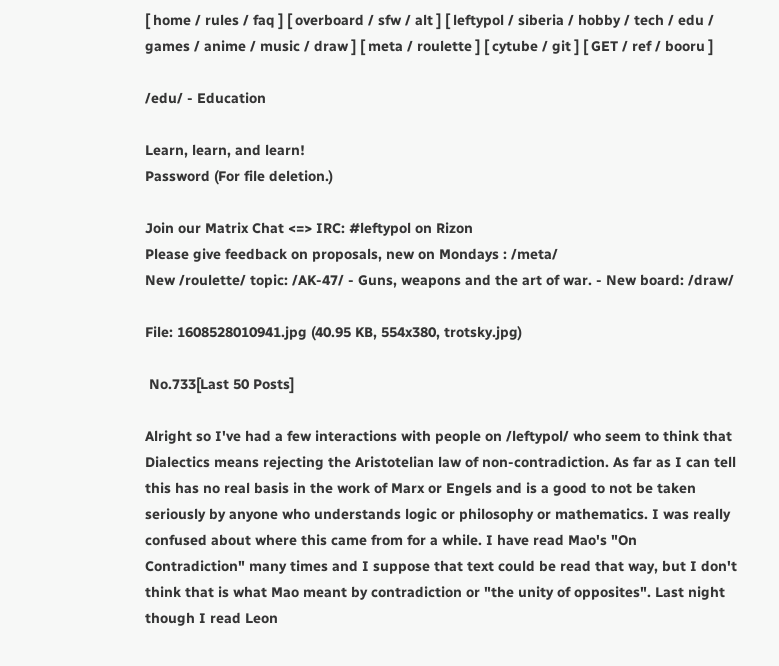[ home / rules / faq ] [ overboard / sfw / alt ] [ leftypol / siberia / hobby / tech / edu / games / anime / music / draw ] [ meta / roulette ] [ cytube / git ] [ GET / ref / booru ]

/edu/ - Education

Learn, learn, and learn!
Password (For file deletion.)

Join our Matrix Chat <=> IRC: #leftypol on Rizon
Please give feedback on proposals, new on Mondays : /meta/
New /roulette/ topic: /AK-47/ - Guns, weapons and the art of war. - New board: /draw/

File: 1608528010941.jpg (40.95 KB, 554x380, trotsky.jpg)

 No.733[Last 50 Posts]

Alright so I've had a few interactions with people on /leftypol/ who seem to think that Dialectics means rejecting the Aristotelian law of non-contradiction. As far as I can tell this has no real basis in the work of Marx or Engels and is a good to not be taken seriously by anyone who understands logic or philosophy or mathematics. I was really confused about where this came from for a while. I have read Mao's "On Contradiction" many times and I suppose that text could be read that way, but I don't think that is what Mao meant by contradiction or "the unity of opposites". Last night though I read Leon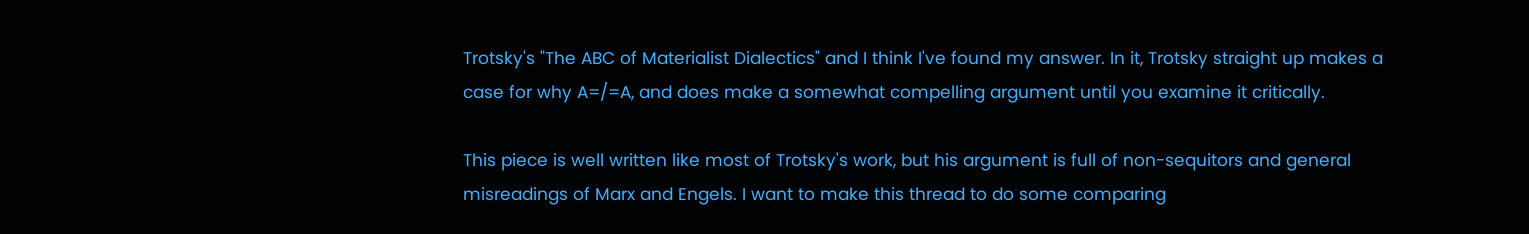Trotsky's "The ABC of Materialist Dialectics" and I think I've found my answer. In it, Trotsky straight up makes a case for why A=/=A, and does make a somewhat compelling argument until you examine it critically.

This piece is well written like most of Trotsky's work, but his argument is full of non-sequitors and general misreadings of Marx and Engels. I want to make this thread to do some comparing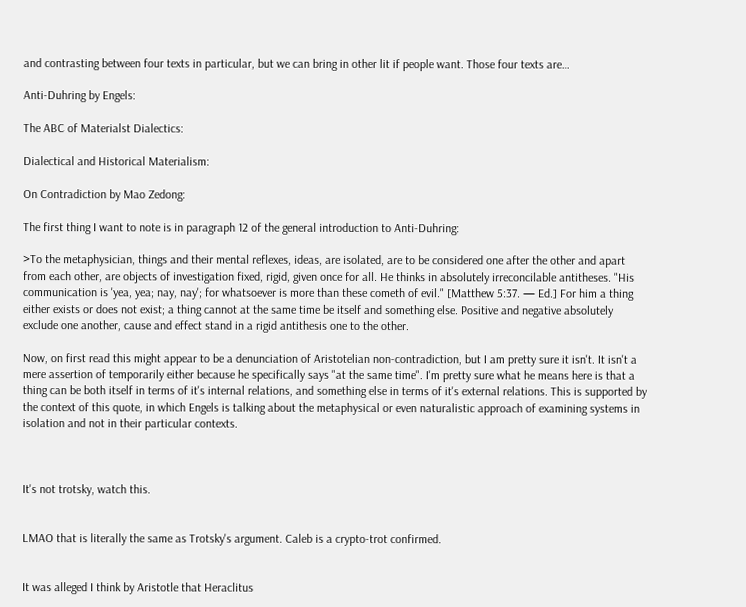and contrasting between four texts in particular, but we can bring in other lit if people want. Those four texts are…

Anti-Duhring by Engels:

The ABC of Materialst Dialectics:

Dialectical and Historical Materialism:

On Contradiction by Mao Zedong:

The first thing I want to note is in paragraph 12 of the general introduction to Anti-Duhring:

>To the metaphysician, things and their mental reflexes, ideas, are isolated, are to be considered one after the other and apart from each other, are objects of investigation fixed, rigid, given once for all. He thinks in absolutely irreconcilable antitheses. "His communication is 'yea, yea; nay, nay'; for whatsoever is more than these cometh of evil." [Matthew 5:37. — Ed.] For him a thing either exists or does not exist; a thing cannot at the same time be itself and something else. Positive and negative absolutely exclude one another, cause and effect stand in a rigid antithesis one to the other.

Now, on first read this might appear to be a denunciation of Aristotelian non-contradiction, but I am pretty sure it isn't. It isn't a mere assertion of temporarily either because he specifically says "at the same time". I'm pretty sure what he means here is that a thing can be both itself in terms of it's internal relations, and something else in terms of it's external relations. This is supported by the context of this quote, in which Engels is talking about the metaphysical or even naturalistic approach of examining systems in isolation and not in their particular contexts.



It's not trotsky, watch this.


LMAO that is literally the same as Trotsky's argument. Caleb is a crypto-trot confirmed.


It was alleged I think by Aristotle that Heraclitus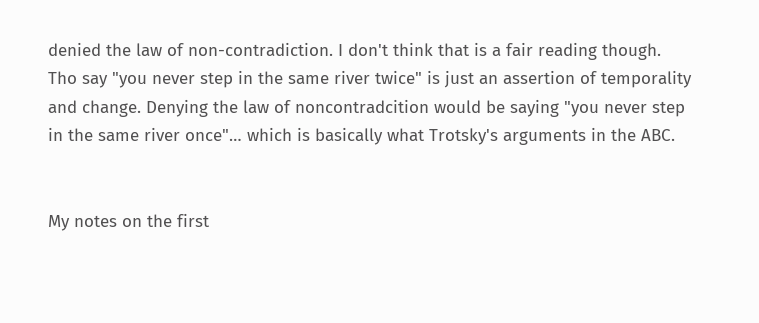denied the law of non-contradiction. I don't think that is a fair reading though. Tho say "you never step in the same river twice" is just an assertion of temporality and change. Denying the law of noncontradcition would be saying "you never step in the same river once"… which is basically what Trotsky's arguments in the ABC.


My notes on the first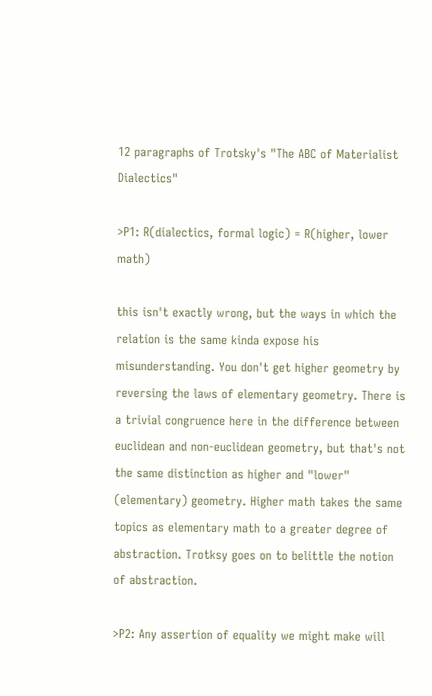12 paragraphs of Trotsky's "The ABC of Materialist Dialectics"

>P1: R(dialectics, formal logic) = R(higher, lower math)

this isn't exactly wrong, but the ways in which the relation is the same kinda expose his misunderstanding. You don't get higher geometry by reversing the laws of elementary geometry. There is a trivial congruence here in the difference between euclidean and non-euclidean geometry, but that's not the same distinction as higher and "lower" (elementary) geometry. Higher math takes the same topics as elementary math to a greater degree of abstraction. Trotksy goes on to belittle the notion of abstraction.

>P2: Any assertion of equality we might make will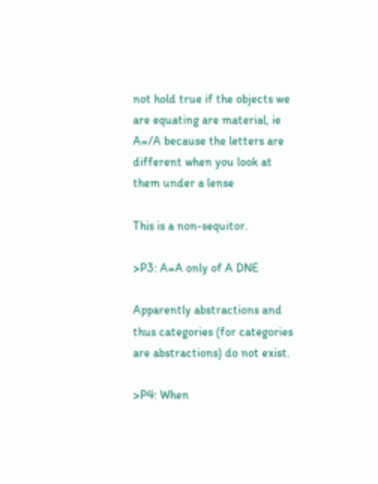not hold true if the objects we are equating are material, ie A=/A because the letters are different when you look at them under a lense

This is a non-sequitor.

>P3: A=A only of A DNE

Apparently abstractions and thus categories (for categories are abstractions) do not exist.

>P4: When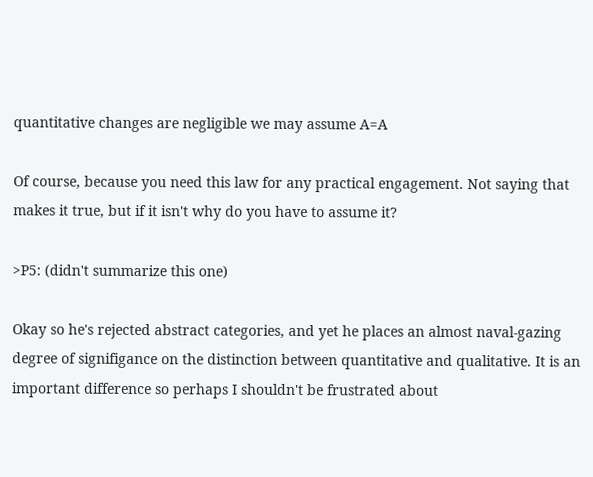quantitative changes are negligible we may assume A=A

Of course, because you need this law for any practical engagement. Not saying that makes it true, but if it isn't why do you have to assume it?

>P5: (didn't summarize this one)

Okay so he's rejected abstract categories, and yet he places an almost naval-gazing degree of signifigance on the distinction between quantitative and qualitative. It is an important difference so perhaps I shouldn't be frustrated about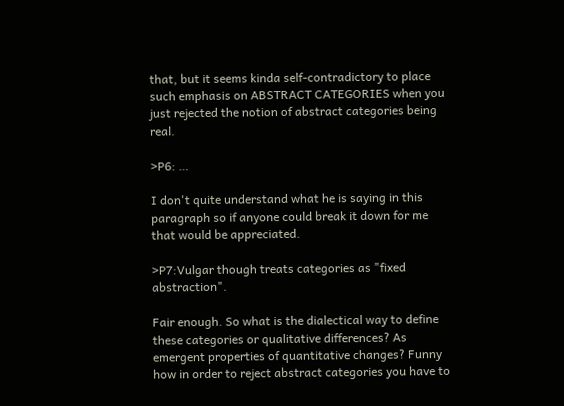that, but it seems kinda self-contradictory to place such emphasis on ABSTRACT CATEGORIES when you just rejected the notion of abstract categories being real.

>P6: …

I don't quite understand what he is saying in this paragraph so if anyone could break it down for me that would be appreciated.

>P7:Vulgar though treats categories as "fixed abstraction".

Fair enough. So what is the dialectical way to define these categories or qualitative differences? As emergent properties of quantitative changes? Funny how in order to reject abstract categories you have to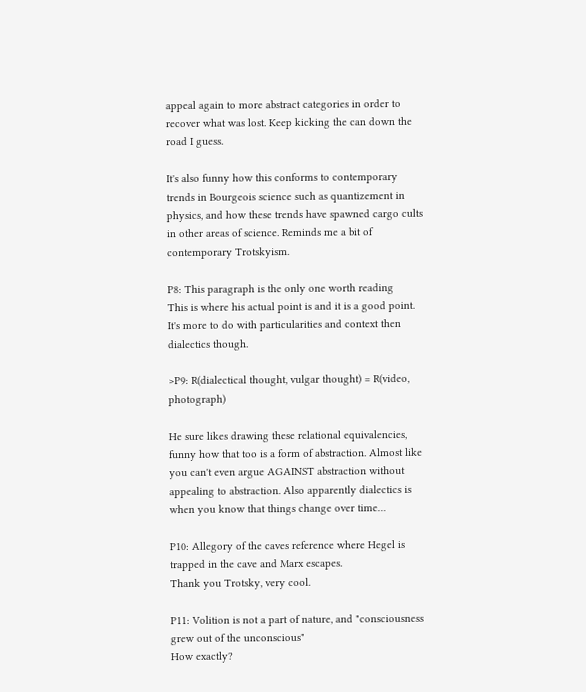appeal again to more abstract categories in order to recover what was lost. Keep kicking the can down the road I guess.

It's also funny how this conforms to contemporary trends in Bourgeois science such as quantizement in physics, and how these trends have spawned cargo cults in other areas of science. Reminds me a bit of contemporary Trotskyism.

P8: This paragraph is the only one worth reading
This is where his actual point is and it is a good point. It's more to do with particularities and context then dialectics though.

>P9: R(dialectical thought, vulgar thought) = R(video, photograph)

He sure likes drawing these relational equivalencies, funny how that too is a form of abstraction. Almost like you can't even argue AGAINST abstraction without appealing to abstraction. Also apparently dialectics is when you know that things change over time…

P10: Allegory of the caves reference where Hegel is trapped in the cave and Marx escapes.
Thank you Trotsky, very cool.

P11: Volition is not a part of nature, and "consciousness grew out of the unconscious"
How exactly?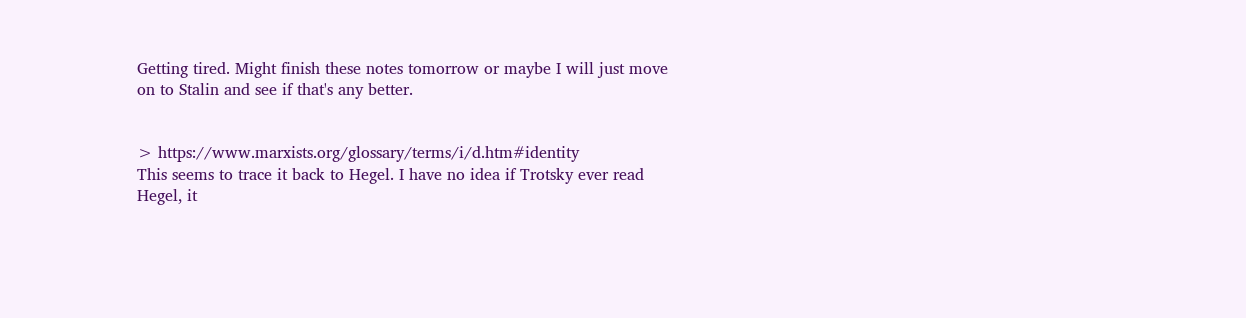Getting tired. Might finish these notes tomorrow or maybe I will just move on to Stalin and see if that's any better.


> https://www.marxists.org/glossary/terms/i/d.htm#identity
This seems to trace it back to Hegel. I have no idea if Trotsky ever read Hegel, it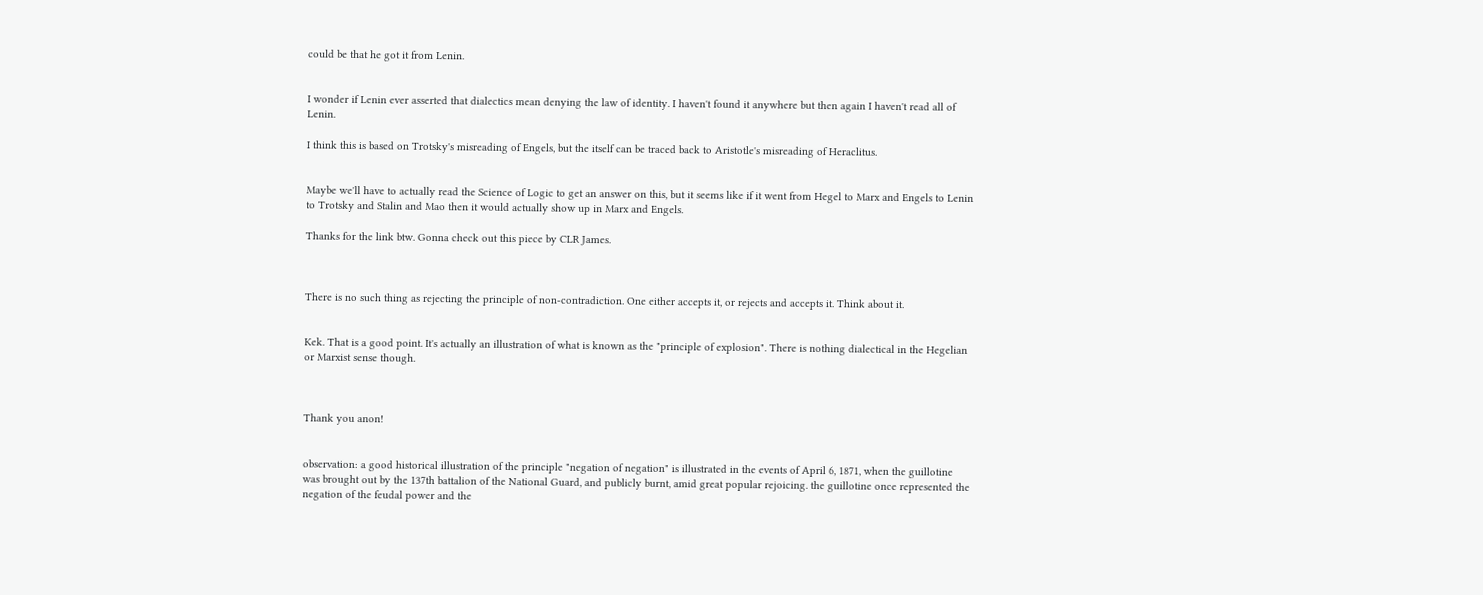could be that he got it from Lenin.


I wonder if Lenin ever asserted that dialectics mean denying the law of identity. I haven't found it anywhere but then again I haven't read all of Lenin.

I think this is based on Trotsky's misreading of Engels, but the itself can be traced back to Aristotle's misreading of Heraclitus.


Maybe we'll have to actually read the Science of Logic to get an answer on this, but it seems like if it went from Hegel to Marx and Engels to Lenin to Trotsky and Stalin and Mao then it would actually show up in Marx and Engels.

Thanks for the link btw. Gonna check out this piece by CLR James.



There is no such thing as rejecting the principle of non-contradiction. One either accepts it, or rejects and accepts it. Think about it.


Kek. That is a good point. It's actually an illustration of what is known as the "principle of explosion". There is nothing dialectical in the Hegelian or Marxist sense though.



Thank you anon!


observation: a good historical illustration of the principle "negation of negation" is illustrated in the events of April 6, 1871, when the guillotine was brought out by the 137th battalion of the National Guard, and publicly burnt, amid great popular rejoicing. the guillotine once represented the negation of the feudal power and the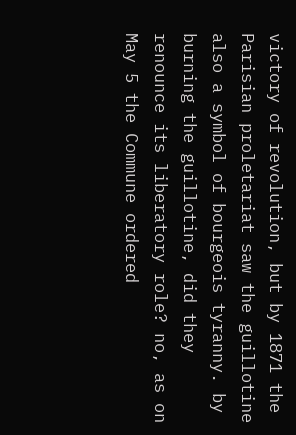victory of revolution, but by 1871 the Parisian proletariat saw the guillotine also a symbol of bourgeois tyranny. by burning the guillotine, did they renounce its liberatory role? no, as on May 5 the Commune ordered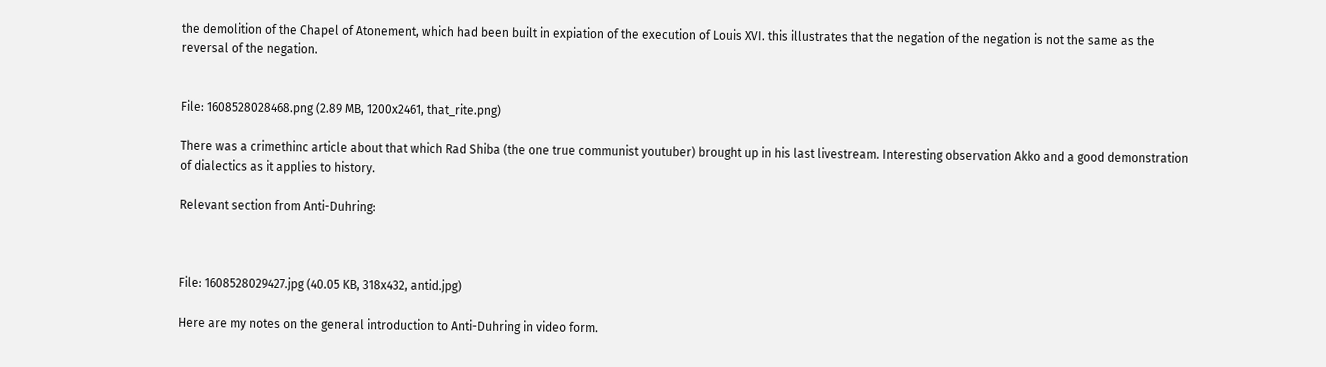the demolition of the Chapel of Atonement, which had been built in expiation of the execution of Louis XVI. this illustrates that the negation of the negation is not the same as the reversal of the negation.


File: 1608528028468.png (2.89 MB, 1200x2461, that_rite.png)

There was a crimethinc article about that which Rad Shiba (the one true communist youtuber) brought up in his last livestream. Interesting observation Akko and a good demonstration of dialectics as it applies to history.

Relevant section from Anti-Duhring:



File: 1608528029427.jpg (40.05 KB, 318x432, antid.jpg)

Here are my notes on the general introduction to Anti-Duhring in video form.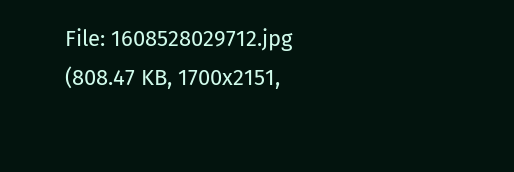File: 1608528029712.jpg (808.47 KB, 1700x2151,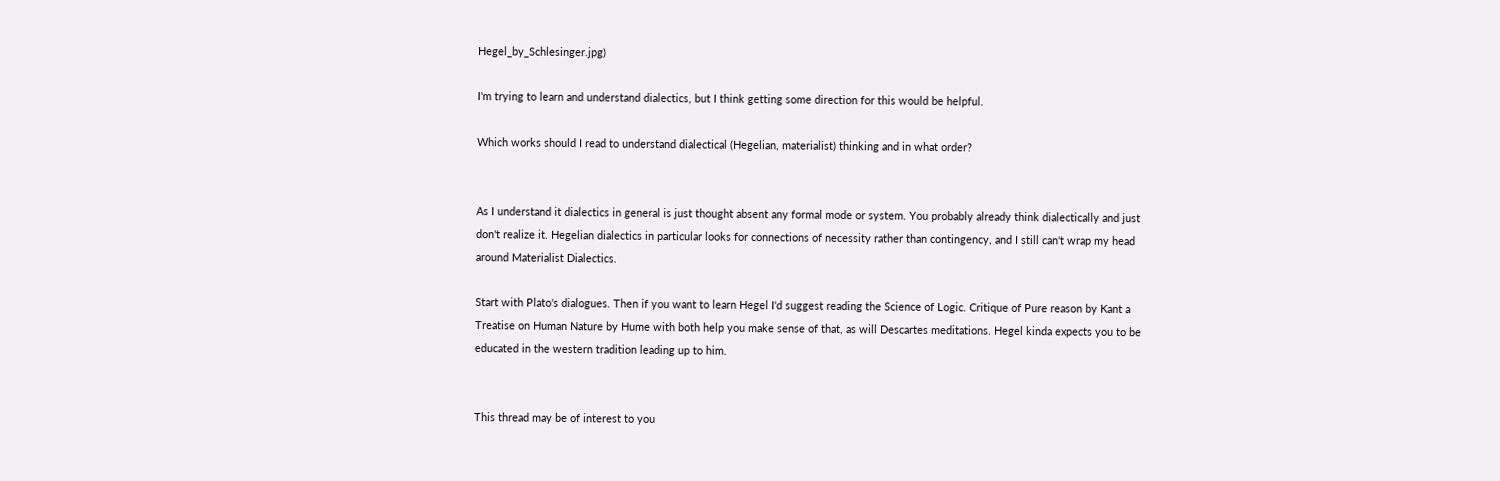Hegel_by_Schlesinger.jpg)

I'm trying to learn and understand dialectics, but I think getting some direction for this would be helpful.

Which works should I read to understand dialectical (Hegelian, materialist) thinking and in what order?


As I understand it dialectics in general is just thought absent any formal mode or system. You probably already think dialectically and just don't realize it. Hegelian dialectics in particular looks for connections of necessity rather than contingency, and I still can't wrap my head around Materialist Dialectics.

Start with Plato's dialogues. Then if you want to learn Hegel I'd suggest reading the Science of Logic. Critique of Pure reason by Kant a Treatise on Human Nature by Hume with both help you make sense of that, as will Descartes meditations. Hegel kinda expects you to be educated in the western tradition leading up to him.


This thread may be of interest to you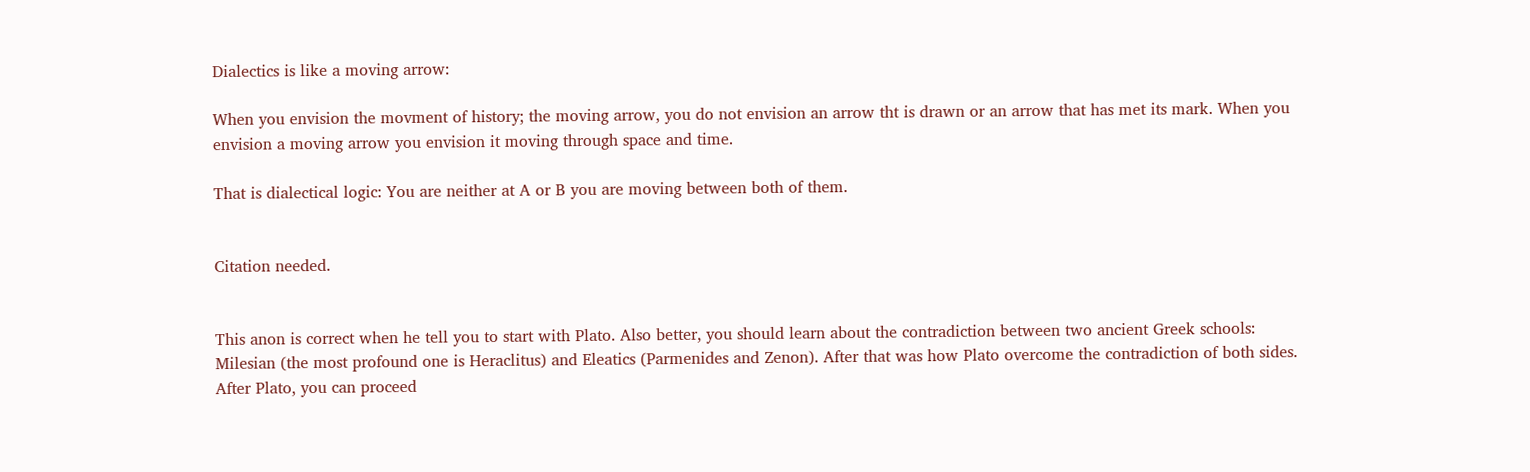Dialectics is like a moving arrow:

When you envision the movment of history; the moving arrow, you do not envision an arrow tht is drawn or an arrow that has met its mark. When you envision a moving arrow you envision it moving through space and time.

That is dialectical logic: You are neither at A or B you are moving between both of them.


Citation needed.


This anon is correct when he tell you to start with Plato. Also better, you should learn about the contradiction between two ancient Greek schools: Milesian (the most profound one is Heraclitus) and Eleatics (Parmenides and Zenon). After that was how Plato overcome the contradiction of both sides. After Plato, you can proceed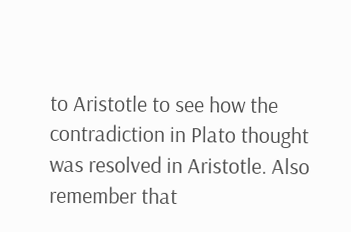to Aristotle to see how the contradiction in Plato thought was resolved in Aristotle. Also remember that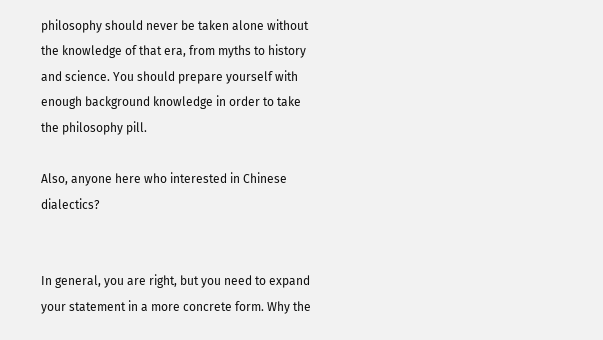philosophy should never be taken alone without the knowledge of that era, from myths to history and science. You should prepare yourself with enough background knowledge in order to take the philosophy pill.

Also, anyone here who interested in Chinese dialectics?


In general, you are right, but you need to expand your statement in a more concrete form. Why the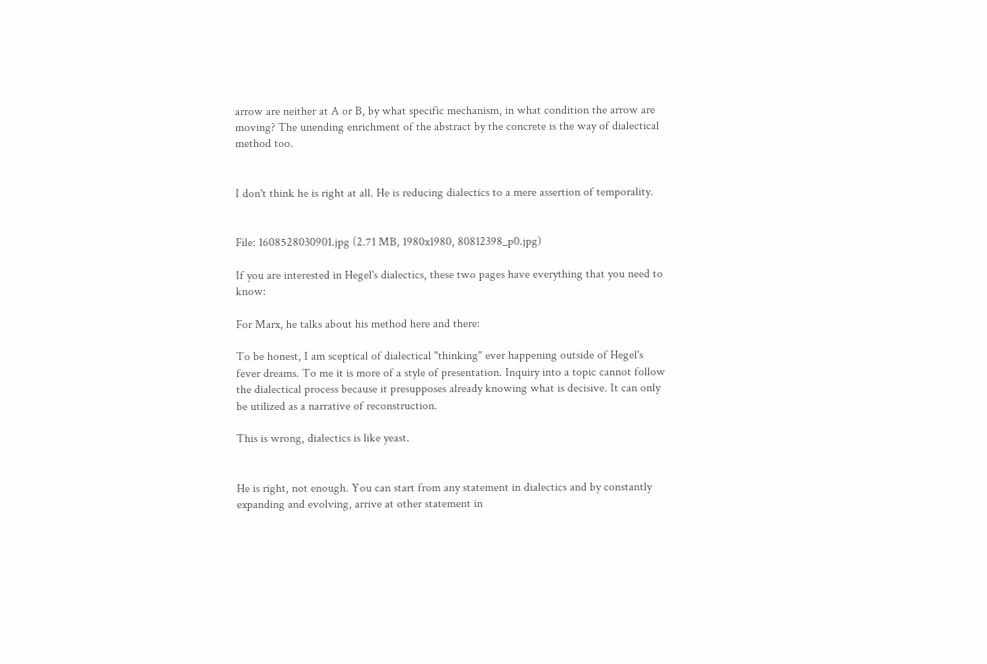arrow are neither at A or B, by what specific mechanism, in what condition the arrow are moving? The unending enrichment of the abstract by the concrete is the way of dialectical method too.


I don't think he is right at all. He is reducing dialectics to a mere assertion of temporality.


File: 1608528030901.jpg (2.71 MB, 1980x1980, 80812398_p0.jpg)

If you are interested in Hegel's dialectics, these two pages have everything that you need to know:

For Marx, he talks about his method here and there:

To be honest, I am sceptical of dialectical "thinking" ever happening outside of Hegel's fever dreams. To me it is more of a style of presentation. Inquiry into a topic cannot follow the dialectical process because it presupposes already knowing what is decisive. It can only be utilized as a narrative of reconstruction.

This is wrong, dialectics is like yeast.


He is right, not enough. You can start from any statement in dialectics and by constantly expanding and evolving, arrive at other statement in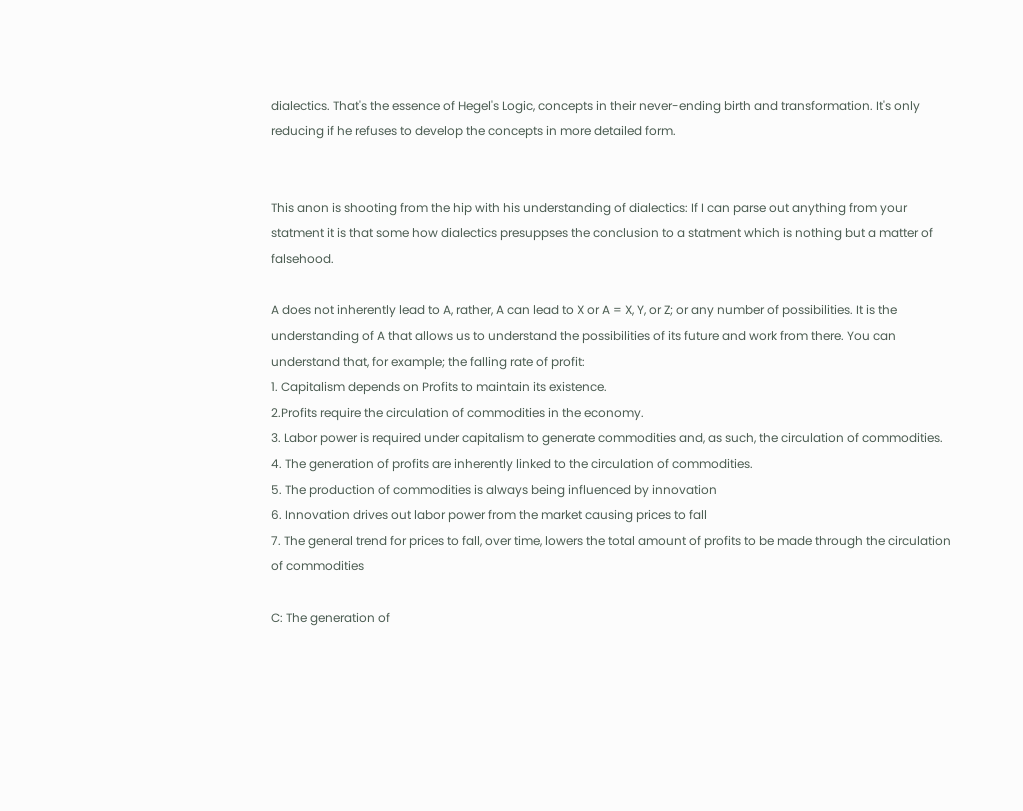dialectics. That's the essence of Hegel's Logic, concepts in their never-ending birth and transformation. It's only reducing if he refuses to develop the concepts in more detailed form.


This anon is shooting from the hip with his understanding of dialectics: If I can parse out anything from your statment it is that some how dialectics presuppses the conclusion to a statment which is nothing but a matter of falsehood.

A does not inherently lead to A, rather, A can lead to X or A = X, Y, or Z; or any number of possibilities. It is the understanding of A that allows us to understand the possibilities of its future and work from there. You can understand that, for example; the falling rate of profit:
1. Capitalism depends on Profits to maintain its existence.
2.Profits require the circulation of commodities in the economy.
3. Labor power is required under capitalism to generate commodities and, as such, the circulation of commodities.
4. The generation of profits are inherently linked to the circulation of commodities.
5. The production of commodities is always being influenced by innovation
6. Innovation drives out labor power from the market causing prices to fall
7. The general trend for prices to fall, over time, lowers the total amount of profits to be made through the circulation of commodities

C: The generation of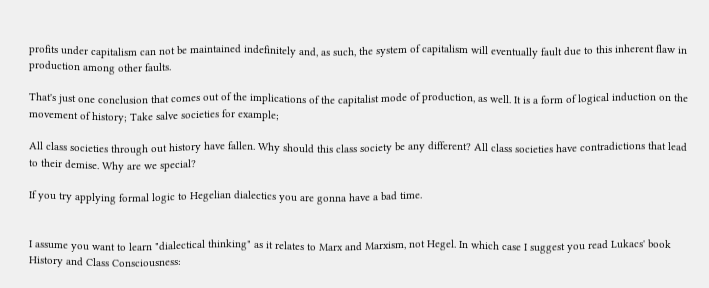profits under capitalism can not be maintained indefinitely and, as such, the system of capitalism will eventually fault due to this inherent flaw in production among other faults.

That's just one conclusion that comes out of the implications of the capitalist mode of production, as well. It is a form of logical induction on the movement of history; Take salve societies for example;

All class societies through out history have fallen. Why should this class society be any different? All class societies have contradictions that lead to their demise. Why are we special?

If you try applying formal logic to Hegelian dialectics you are gonna have a bad time.


I assume you want to learn "dialectical thinking" as it relates to Marx and Marxism, not Hegel. In which case I suggest you read Lukacs' book History and Class Consciousness: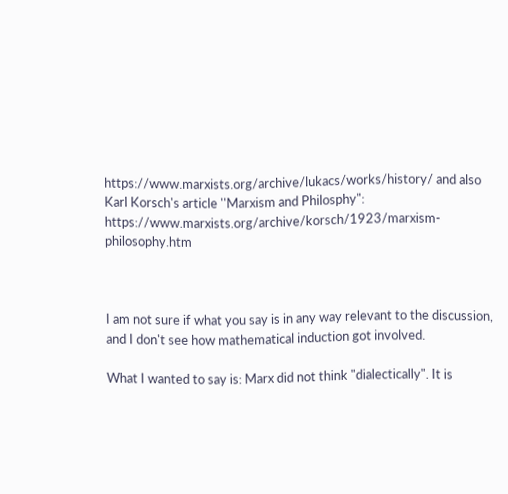https://www.marxists.org/archive/lukacs/works/history/ and also Karl Korsch's article ''Marxism and Philosphy": https://www.marxists.org/archive/korsch/1923/marxism-philosophy.htm



I am not sure if what you say is in any way relevant to the discussion, and I don't see how mathematical induction got involved.

What I wanted to say is: Marx did not think "dialectically". It is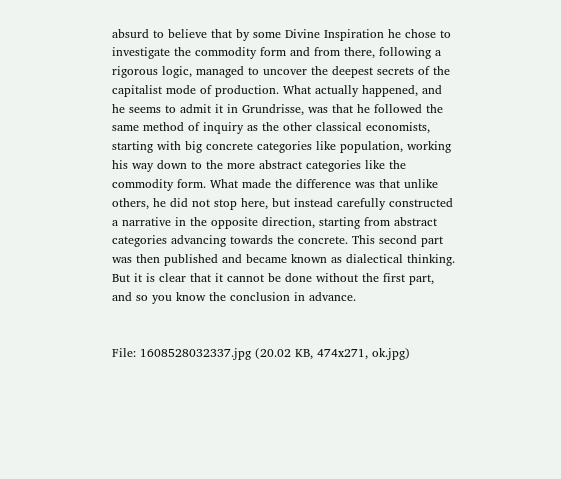absurd to believe that by some Divine Inspiration he chose to investigate the commodity form and from there, following a rigorous logic, managed to uncover the deepest secrets of the capitalist mode of production. What actually happened, and he seems to admit it in Grundrisse, was that he followed the same method of inquiry as the other classical economists, starting with big concrete categories like population, working his way down to the more abstract categories like the commodity form. What made the difference was that unlike others, he did not stop here, but instead carefully constructed a narrative in the opposite direction, starting from abstract categories advancing towards the concrete. This second part was then published and became known as dialectical thinking. But it is clear that it cannot be done without the first part, and so you know the conclusion in advance.


File: 1608528032337.jpg (20.02 KB, 474x271, ok.jpg)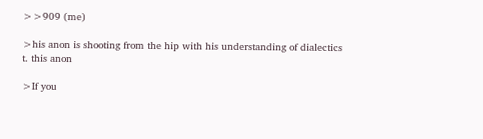>>909 (me)

>his anon is shooting from the hip with his understanding of dialectics
t. this anon

>If you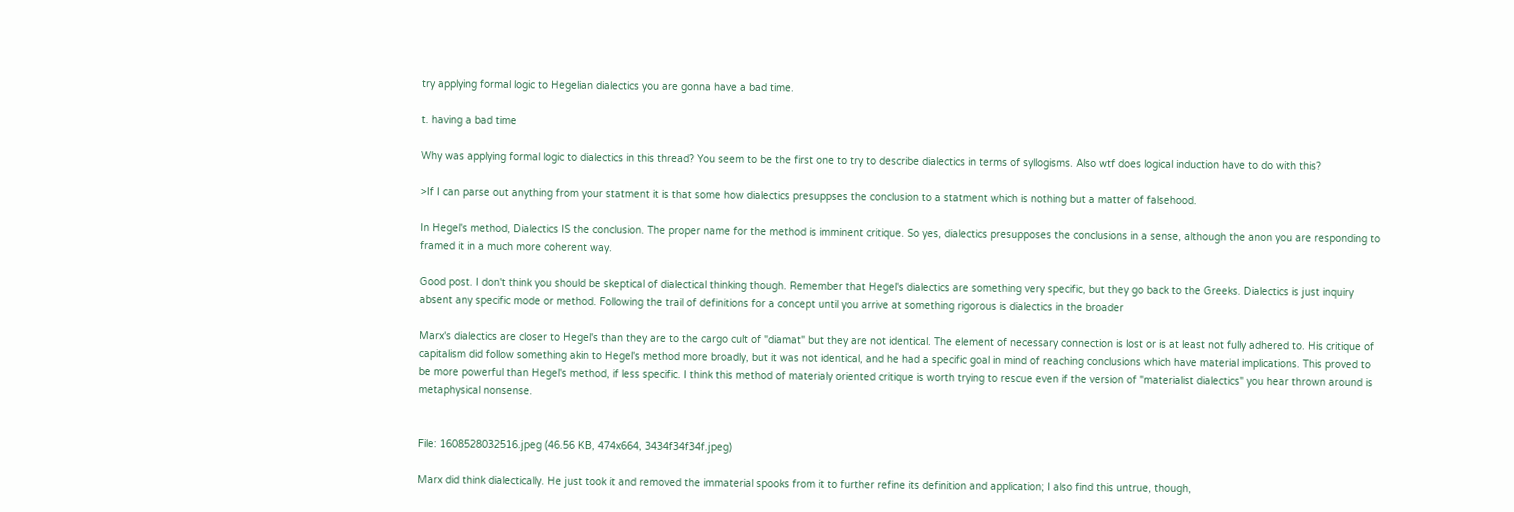try applying formal logic to Hegelian dialectics you are gonna have a bad time.

t. having a bad time

Why was applying formal logic to dialectics in this thread? You seem to be the first one to try to describe dialectics in terms of syllogisms. Also wtf does logical induction have to do with this?

>If I can parse out anything from your statment it is that some how dialectics presuppses the conclusion to a statment which is nothing but a matter of falsehood.

In Hegel's method, Dialectics IS the conclusion. The proper name for the method is imminent critique. So yes, dialectics presupposes the conclusions in a sense, although the anon you are responding to framed it in a much more coherent way.

Good post. I don't think you should be skeptical of dialectical thinking though. Remember that Hegel's dialectics are something very specific, but they go back to the Greeks. Dialectics is just inquiry absent any specific mode or method. Following the trail of definitions for a concept until you arrive at something rigorous is dialectics in the broader

Marx's dialectics are closer to Hegel's than they are to the cargo cult of "diamat" but they are not identical. The element of necessary connection is lost or is at least not fully adhered to. His critique of capitalism did follow something akin to Hegel's method more broadly, but it was not identical, and he had a specific goal in mind of reaching conclusions which have material implications. This proved to be more powerful than Hegel's method, if less specific. I think this method of materialy oriented critique is worth trying to rescue even if the version of "materialist dialectics" you hear thrown around is metaphysical nonsense.


File: 1608528032516.jpeg (46.56 KB, 474x664, 3434f34f34f.jpeg)

Marx did think dialectically. He just took it and removed the immaterial spooks from it to further refine its definition and application; I also find this untrue, though,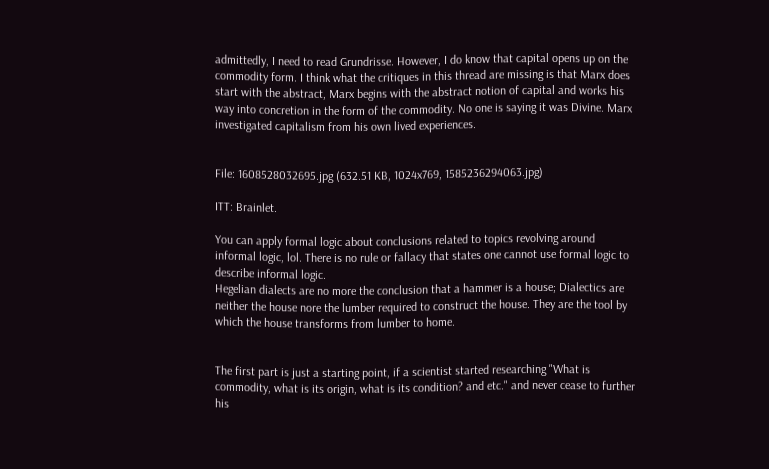admittedly, I need to read Grundrisse. However, I do know that capital opens up on the commodity form. I think what the critiques in this thread are missing is that Marx does start with the abstract, Marx begins with the abstract notion of capital and works his way into concretion in the form of the commodity. No one is saying it was Divine. Marx investigated capitalism from his own lived experiences.


File: 1608528032695.jpg (632.51 KB, 1024x769, 1585236294063.jpg)

ITT: Brainlet.

You can apply formal logic about conclusions related to topics revolving around informal logic, lol. There is no rule or fallacy that states one cannot use formal logic to describe informal logic.
Hegelian dialects are no more the conclusion that a hammer is a house; Dialectics are neither the house nore the lumber required to construct the house. They are the tool by which the house transforms from lumber to home.


The first part is just a starting point, if a scientist started researching "What is commodity, what is its origin, what is its condition? and etc." and never cease to further his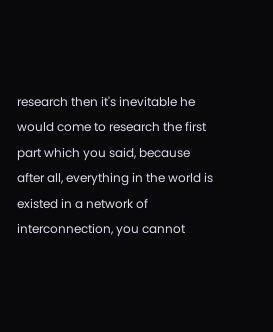research then it's inevitable he would come to research the first part which you said, because after all, everything in the world is existed in a network of interconnection, you cannot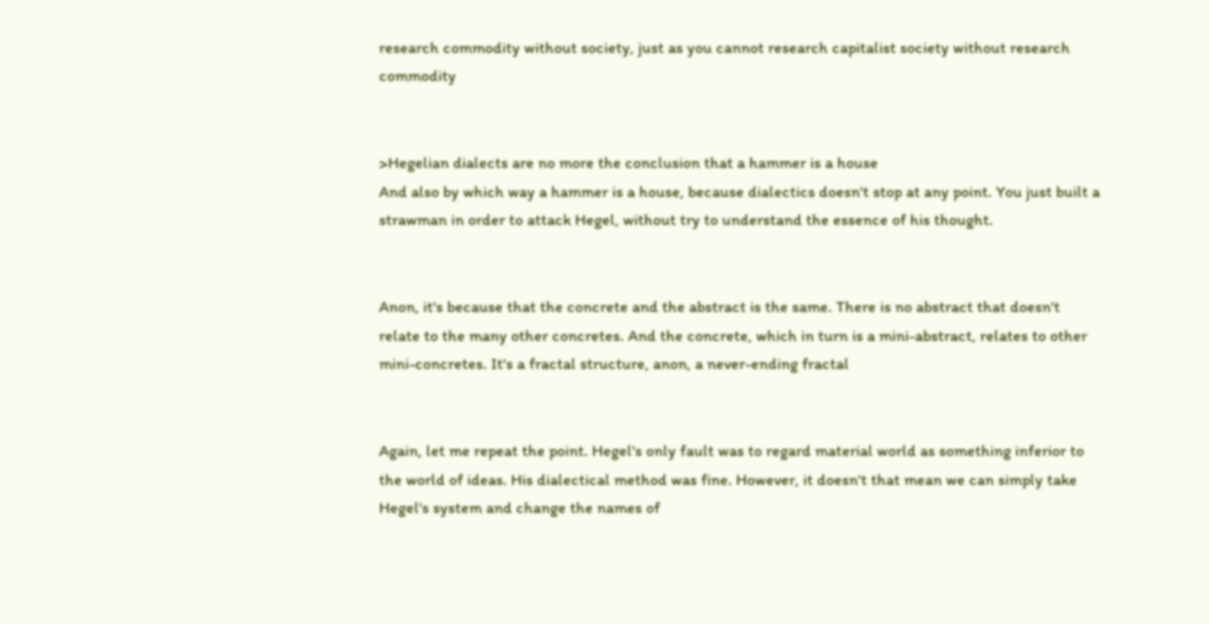research commodity without society, just as you cannot research capitalist society without research commodity


>Hegelian dialects are no more the conclusion that a hammer is a house
And also by which way a hammer is a house, because dialectics doesn't stop at any point. You just built a strawman in order to attack Hegel, without try to understand the essence of his thought.


Anon, it's because that the concrete and the abstract is the same. There is no abstract that doesn't relate to the many other concretes. And the concrete, which in turn is a mini-abstract, relates to other mini-concretes. It's a fractal structure, anon, a never-ending fractal


Again, let me repeat the point. Hegel's only fault was to regard material world as something inferior to the world of ideas. His dialectical method was fine. However, it doesn't that mean we can simply take Hegel's system and change the names of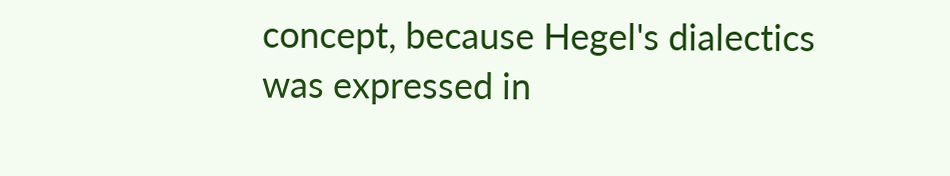concept, because Hegel's dialectics was expressed in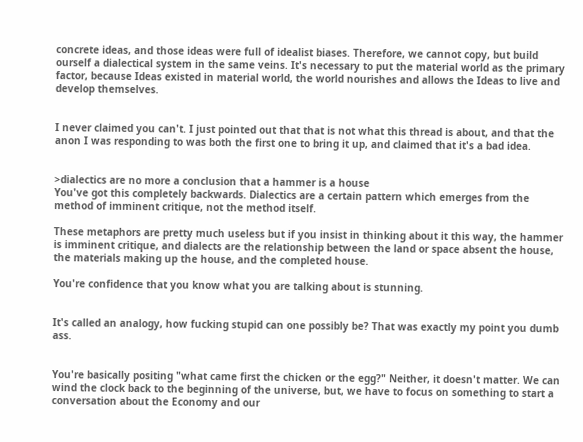concrete ideas, and those ideas were full of idealist biases. Therefore, we cannot copy, but build ourself a dialectical system in the same veins. It's necessary to put the material world as the primary factor, because Ideas existed in material world, the world nourishes and allows the Ideas to live and develop themselves.


I never claimed you can't. I just pointed out that that is not what this thread is about, and that the anon I was responding to was both the first one to bring it up, and claimed that it's a bad idea.


>dialectics are no more a conclusion that a hammer is a house
You've got this completely backwards. Dialectics are a certain pattern which emerges from the method of imminent critique, not the method itself.

These metaphors are pretty much useless but if you insist in thinking about it this way, the hammer is imminent critique, and dialects are the relationship between the land or space absent the house, the materials making up the house, and the completed house.

You're confidence that you know what you are talking about is stunning.


It's called an analogy, how fucking stupid can one possibly be? That was exactly my point you dumb ass.


You're basically positing "what came first the chicken or the egg?" Neither, it doesn't matter. We can wind the clock back to the beginning of the universe, but, we have to focus on something to start a conversation about the Economy and our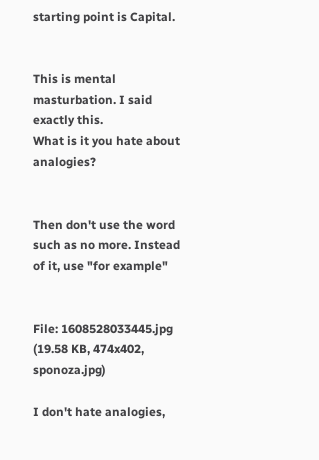starting point is Capital.


This is mental masturbation. I said exactly this.
What is it you hate about analogies?


Then don't use the word such as no more. Instead of it, use "for example"


File: 1608528033445.jpg (19.58 KB, 474x402, sponoza.jpg)

I don't hate analogies,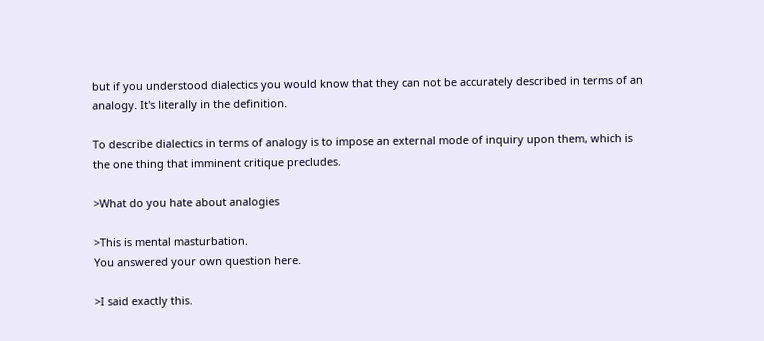but if you understood dialectics you would know that they can not be accurately described in terms of an analogy. It's literally in the definition.

To describe dialectics in terms of analogy is to impose an external mode of inquiry upon them, which is the one thing that imminent critique precludes.

>What do you hate about analogies

>This is mental masturbation.
You answered your own question here.

>I said exactly this.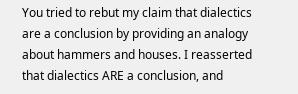You tried to rebut my claim that dialectics are a conclusion by providing an analogy about hammers and houses. I reasserted that dialectics ARE a conclusion, and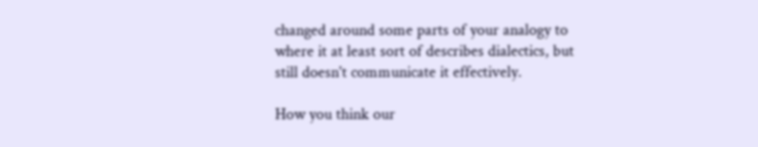changed around some parts of your analogy to where it at least sort of describes dialectics, but still doesn't communicate it effectively.

How you think our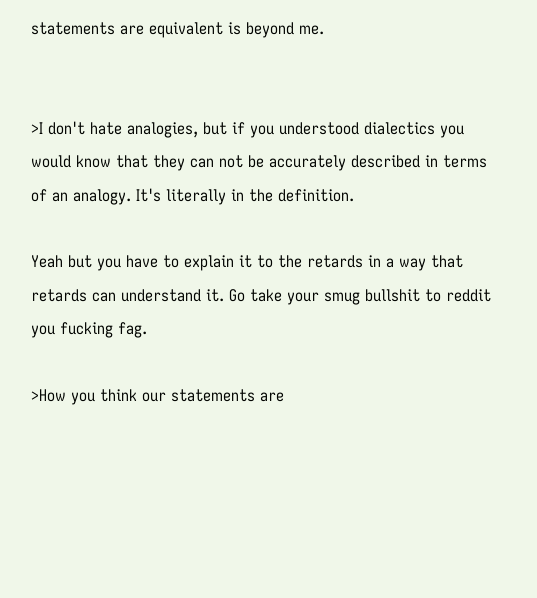statements are equivalent is beyond me.


>I don't hate analogies, but if you understood dialectics you would know that they can not be accurately described in terms of an analogy. It's literally in the definition.

Yeah but you have to explain it to the retards in a way that retards can understand it. Go take your smug bullshit to reddit you fucking fag.

>How you think our statements are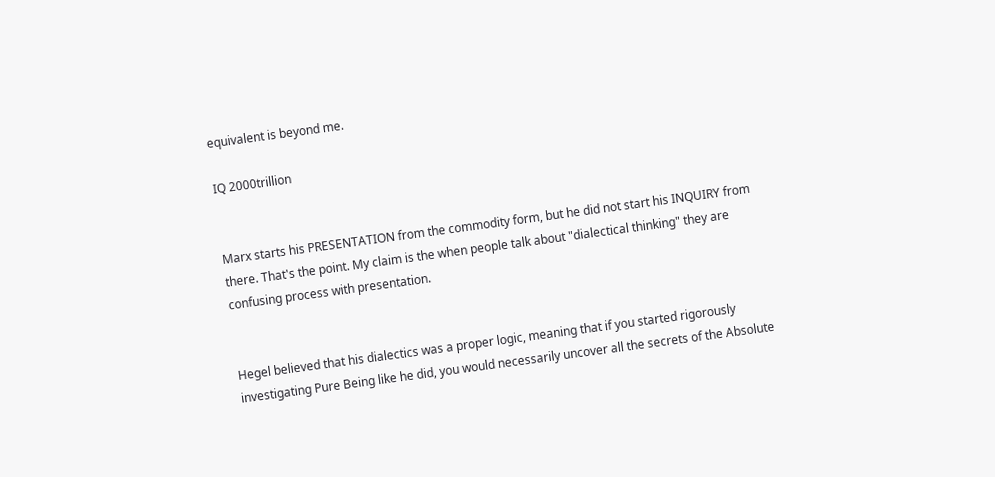equivalent is beyond me.

IQ 2000trillion


Marx starts his PRESENTATION from the commodity form, but he did not start his INQUIRY from there. That's the point. My claim is the when people talk about "dialectical thinking" they are confusing process with presentation.


Hegel believed that his dialectics was a proper logic, meaning that if you started rigorously investigating Pure Being like he did, you would necessarily uncover all the secrets of the Absolute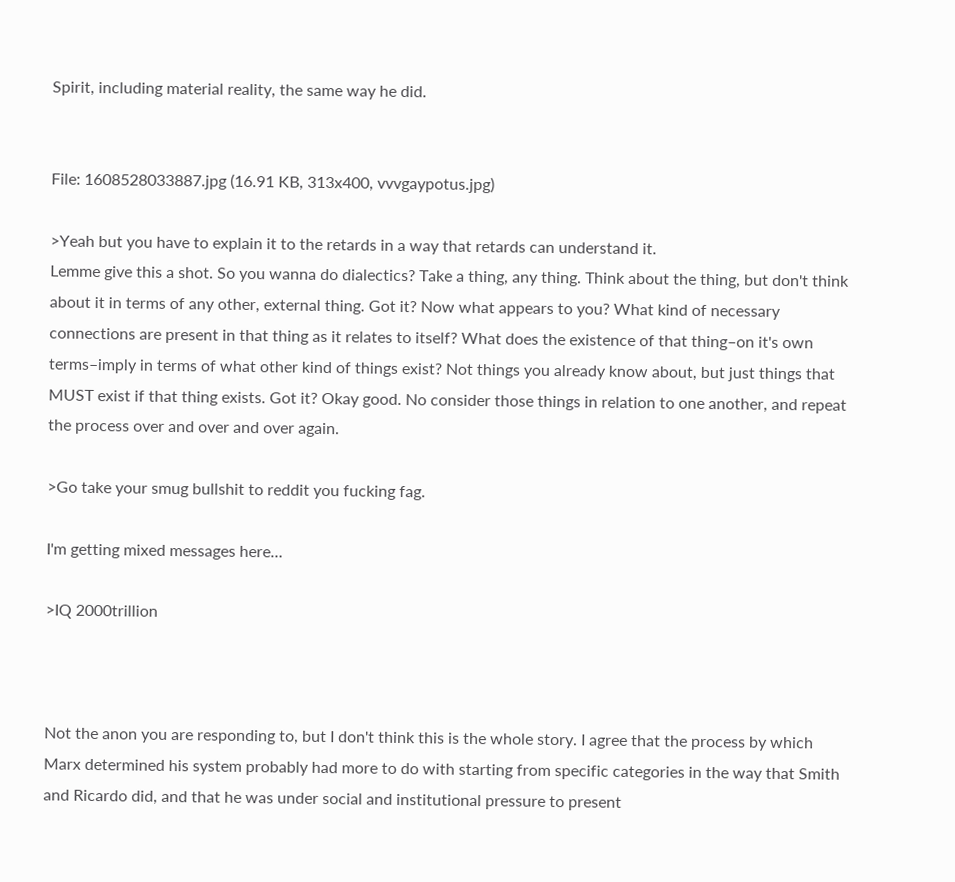Spirit, including material reality, the same way he did.


File: 1608528033887.jpg (16.91 KB, 313x400, vvvgaypotus.jpg)

>Yeah but you have to explain it to the retards in a way that retards can understand it.
Lemme give this a shot. So you wanna do dialectics? Take a thing, any thing. Think about the thing, but don't think about it in terms of any other, external thing. Got it? Now what appears to you? What kind of necessary connections are present in that thing as it relates to itself? What does the existence of that thing–on it's own terms–imply in terms of what other kind of things exist? Not things you already know about, but just things that MUST exist if that thing exists. Got it? Okay good. No consider those things in relation to one another, and repeat the process over and over and over again.

>Go take your smug bullshit to reddit you fucking fag.

I'm getting mixed messages here…

>IQ 2000trillion



Not the anon you are responding to, but I don't think this is the whole story. I agree that the process by which Marx determined his system probably had more to do with starting from specific categories in the way that Smith and Ricardo did, and that he was under social and institutional pressure to present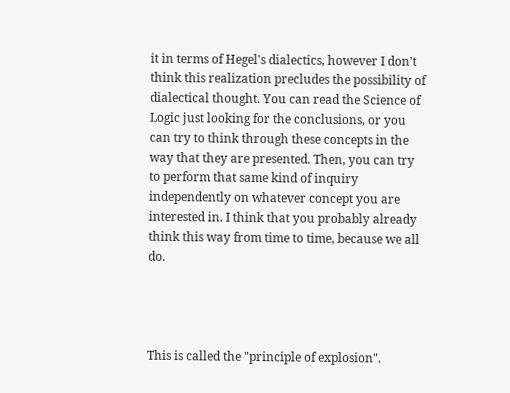it in terms of Hegel's dialectics, however I don't think this realization precludes the possibility of dialectical thought. You can read the Science of Logic just looking for the conclusions, or you can try to think through these concepts in the way that they are presented. Then, you can try to perform that same kind of inquiry independently on whatever concept you are interested in. I think that you probably already think this way from time to time, because we all do.




This is called the "principle of explosion".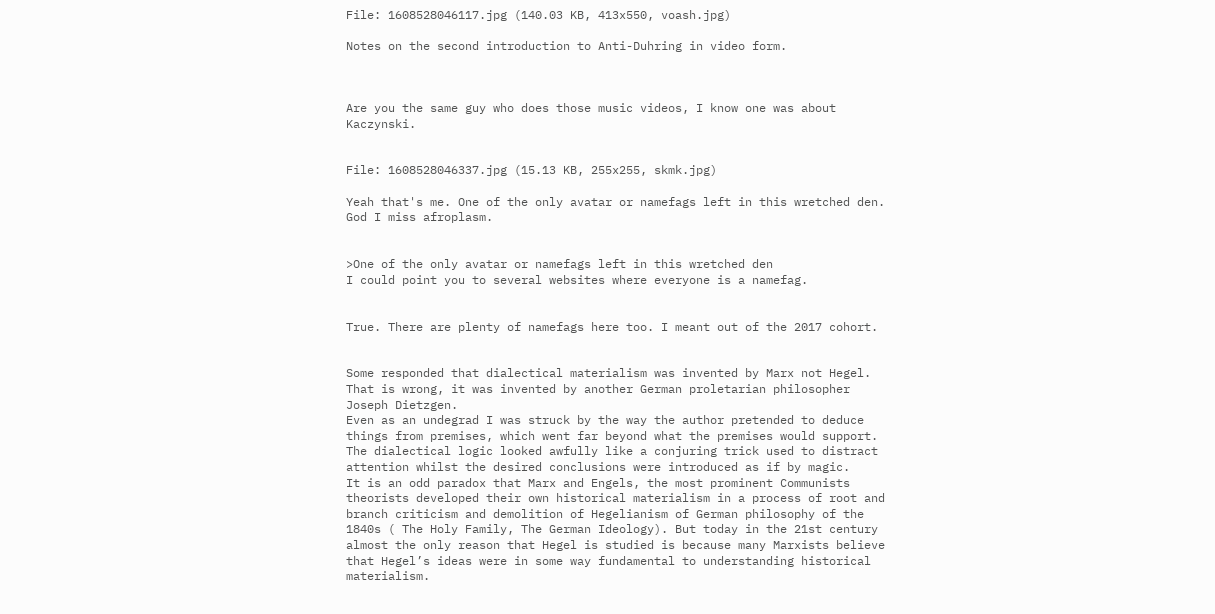File: 1608528046117.jpg (140.03 KB, 413x550, voash.jpg)

Notes on the second introduction to Anti-Duhring in video form.



Are you the same guy who does those music videos, I know one was about Kaczynski.


File: 1608528046337.jpg (15.13 KB, 255x255, skmk.jpg)

Yeah that's me. One of the only avatar or namefags left in this wretched den. God I miss afroplasm.


>One of the only avatar or namefags left in this wretched den
I could point you to several websites where everyone is a namefag.


True. There are plenty of namefags here too. I meant out of the 2017 cohort.


Some responded that dialectical materialism was invented by Marx not Hegel. That is wrong, it was invented by another German proletarian philosopher Joseph Dietzgen.
Even as an undegrad I was struck by the way the author pretended to deduce things from premises, which went far beyond what the premises would support. The dialectical logic looked awfully like a conjuring trick used to distract attention whilst the desired conclusions were introduced as if by magic.
It is an odd paradox that Marx and Engels, the most prominent Communists theorists developed their own historical materialism in a process of root and branch criticism and demolition of Hegelianism of German philosophy of the 1840s ( The Holy Family, The German Ideology). But today in the 21st century almost the only reason that Hegel is studied is because many Marxists believe that Hegel’s ideas were in some way fundamental to understanding historical materialism.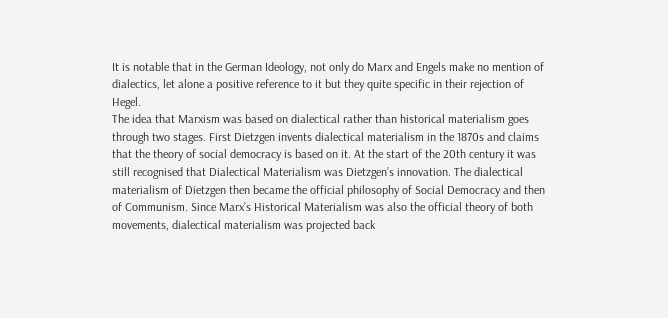It is notable that in the German Ideology, not only do Marx and Engels make no mention of dialectics, let alone a positive reference to it but they quite specific in their rejection of Hegel.
The idea that Marxism was based on dialectical rather than historical materialism goes through two stages. First Dietzgen invents dialectical materialism in the 1870s and claims that the theory of social democracy is based on it. At the start of the 20th century it was still recognised that Dialectical Materialism was Dietzgen’s innovation. The dialectical materialism of Dietzgen then became the official philosophy of Social Democracy and then of Communism. Since Marx’s Historical Materialism was also the official theory of both movements, dialectical materialism was projected back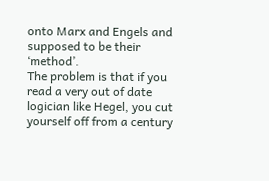onto Marx and Engels and supposed to be their ‘method’.
The problem is that if you read a very out of date logician like Hegel, you cut yourself off from a century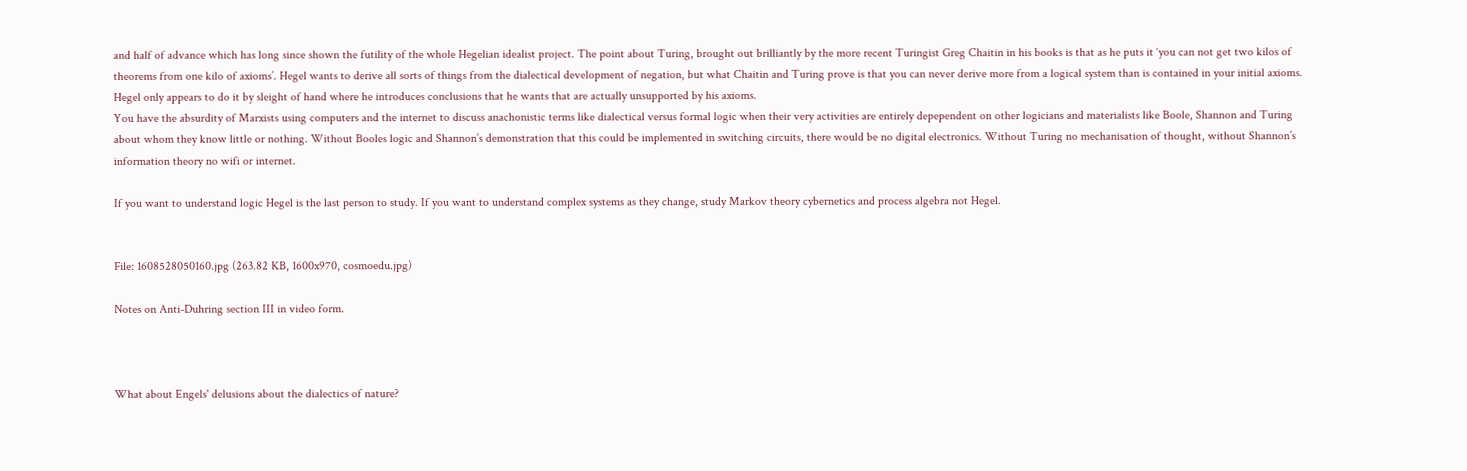and half of advance which has long since shown the futility of the whole Hegelian idealist project. The point about Turing, brought out brilliantly by the more recent Turingist Greg Chaitin in his books is that as he puts it ‘you can not get two kilos of theorems from one kilo of axioms’. Hegel wants to derive all sorts of things from the dialectical development of negation, but what Chaitin and Turing prove is that you can never derive more from a logical system than is contained in your initial axioms. Hegel only appears to do it by sleight of hand where he introduces conclusions that he wants that are actually unsupported by his axioms.
You have the absurdity of Marxists using computers and the internet to discuss anachonistic terms like dialectical versus formal logic when their very activities are entirely depependent on other logicians and materialists like Boole, Shannon and Turing about whom they know little or nothing. Without Booles logic and Shannon’s demonstration that this could be implemented in switching circuits, there would be no digital electronics. Without Turing no mechanisation of thought, without Shannon’s information theory no wifi or internet.

If you want to understand logic Hegel is the last person to study. If you want to understand complex systems as they change, study Markov theory cybernetics and process algebra not Hegel.


File: 1608528050160.jpg (263.82 KB, 1600x970, cosmoedu.jpg)

Notes on Anti-Duhring section III in video form.



What about Engels' delusions about the dialectics of nature?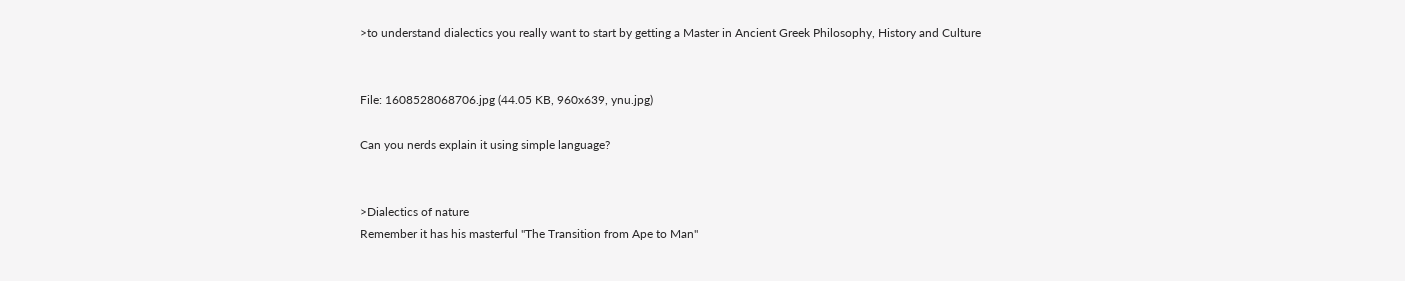>to understand dialectics you really want to start by getting a Master in Ancient Greek Philosophy, History and Culture


File: 1608528068706.jpg (44.05 KB, 960x639, ynu.jpg)

Can you nerds explain it using simple language?


>Dialectics of nature
Remember it has his masterful "The Transition from Ape to Man"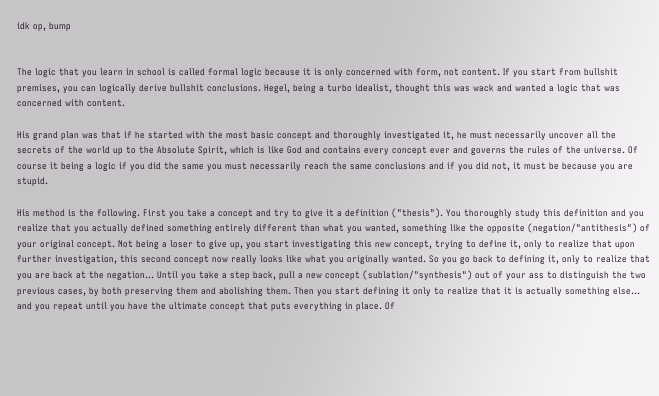idk op, bump


The logic that you learn in school is called formal logic because it is only concerned with form, not content. If you start from bullshit premises, you can logically derive bullshit conclusions. Hegel, being a turbo idealist, thought this was wack and wanted a logic that was concerned with content.

His grand plan was that if he started with the most basic concept and thoroughly investigated it, he must necessarily uncover all the secrets of the world up to the Absolute Spirit, which is like God and contains every concept ever and governs the rules of the universe. Of course it being a logic if you did the same you must necessarily reach the same conclusions and if you did not, it must be because you are stupid.

His method is the following. First you take a concept and try to give it a definition ("thesis"). You thoroughly study this definition and you realize that you actually defined something entirely different than what you wanted, something like the opposite (negation/"antithesis") of your original concept. Not being a loser to give up, you start investigating this new concept, trying to define it, only to realize that upon further investigation, this second concept now really looks like what you originally wanted. So you go back to defining it, only to realize that you are back at the negation… Until you take a step back, pull a new concept (sublation/"synthesis") out of your ass to distinguish the two previous cases, by both preserving them and abolishing them. Then you start defining it only to realize that it is actually something else… and you repeat until you have the ultimate concept that puts everything in place. Of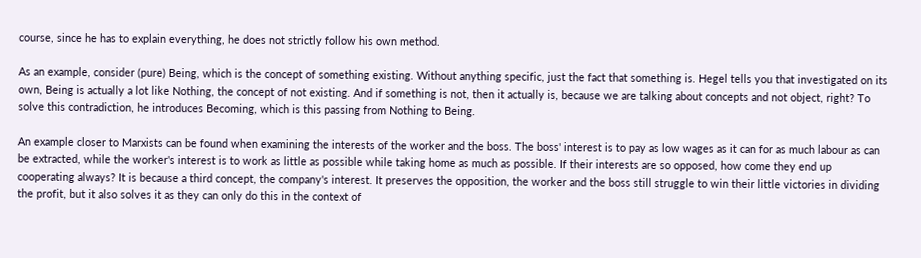course, since he has to explain everything, he does not strictly follow his own method.

As an example, consider (pure) Being, which is the concept of something existing. Without anything specific, just the fact that something is. Hegel tells you that investigated on its own, Being is actually a lot like Nothing, the concept of not existing. And if something is not, then it actually is, because we are talking about concepts and not object, right? To solve this contradiction, he introduces Becoming, which is this passing from Nothing to Being.

An example closer to Marxists can be found when examining the interests of the worker and the boss. The boss' interest is to pay as low wages as it can for as much labour as can be extracted, while the worker's interest is to work as little as possible while taking home as much as possible. If their interests are so opposed, how come they end up cooperating always? It is because a third concept, the company's interest. It preserves the opposition, the worker and the boss still struggle to win their little victories in dividing the profit, but it also solves it as they can only do this in the context of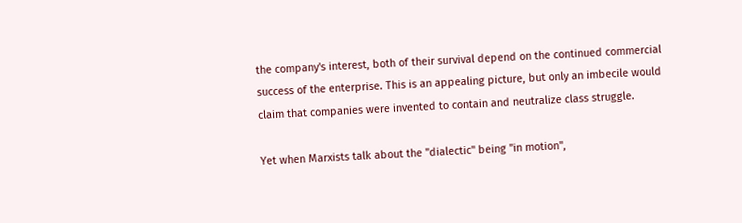the company's interest, both of their survival depend on the continued commercial success of the enterprise. This is an appealing picture, but only an imbecile would claim that companies were invented to contain and neutralize class struggle.

Yet when Marxists talk about the "dialectic" being "in motion",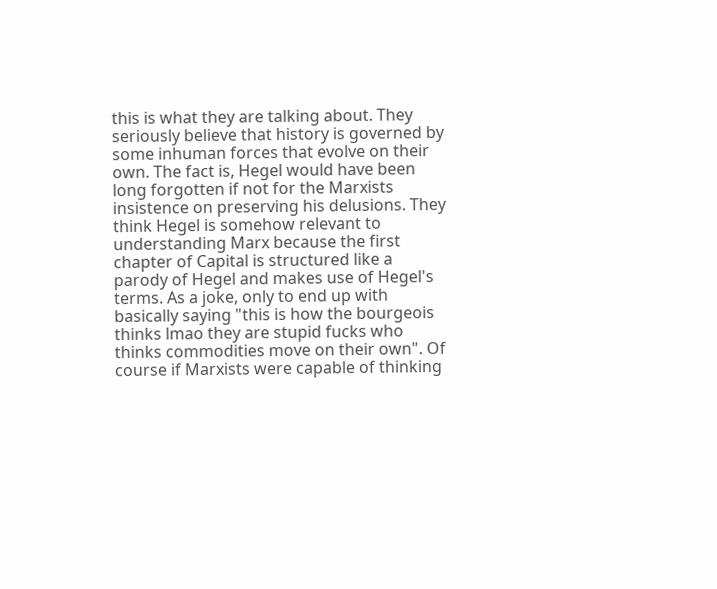this is what they are talking about. They seriously believe that history is governed by some inhuman forces that evolve on their own. The fact is, Hegel would have been long forgotten if not for the Marxists insistence on preserving his delusions. They think Hegel is somehow relevant to understanding Marx because the first chapter of Capital is structured like a parody of Hegel and makes use of Hegel's terms. As a joke, only to end up with basically saying "this is how the bourgeois thinks lmao they are stupid fucks who thinks commodities move on their own". Of course if Marxists were capable of thinking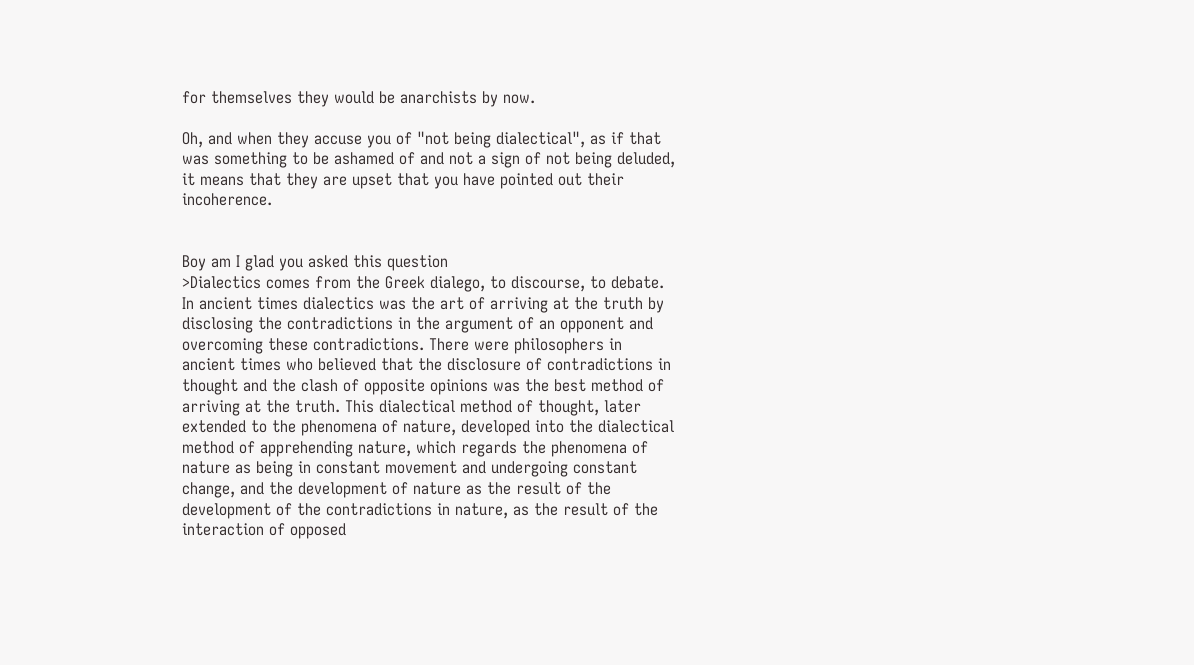for themselves they would be anarchists by now.

Oh, and when they accuse you of "not being dialectical", as if that was something to be ashamed of and not a sign of not being deluded, it means that they are upset that you have pointed out their incoherence.


Boy am I glad you asked this question
>Dialectics comes from the Greek dialego, to discourse, to debate. In ancient times dialectics was the art of arriving at the truth by disclosing the contradictions in the argument of an opponent and overcoming these contradictions. There were philosophers in ancient times who believed that the disclosure of contradictions in thought and the clash of opposite opinions was the best method of arriving at the truth. This dialectical method of thought, later extended to the phenomena of nature, developed into the dialectical method of apprehending nature, which regards the phenomena of nature as being in constant movement and undergoing constant change, and the development of nature as the result of the development of the contradictions in nature, as the result of the interaction of opposed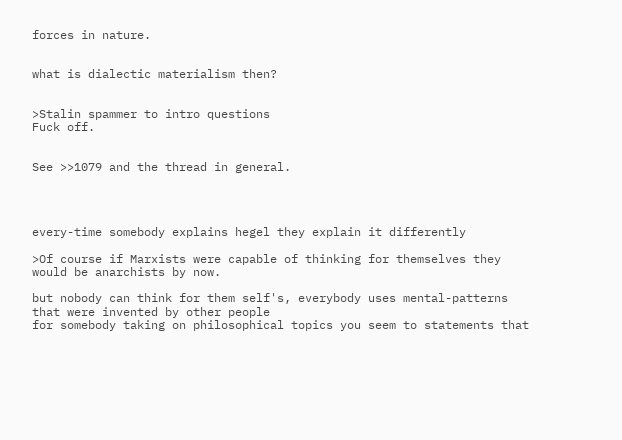forces in nature.


what is dialectic materialism then?


>Stalin spammer to intro questions
Fuck off.


See >>1079 and the thread in general.




every-time somebody explains hegel they explain it differently

>Of course if Marxists were capable of thinking for themselves they would be anarchists by now.

but nobody can think for them self's, everybody uses mental-patterns that were invented by other people
for somebody taking on philosophical topics you seem to statements that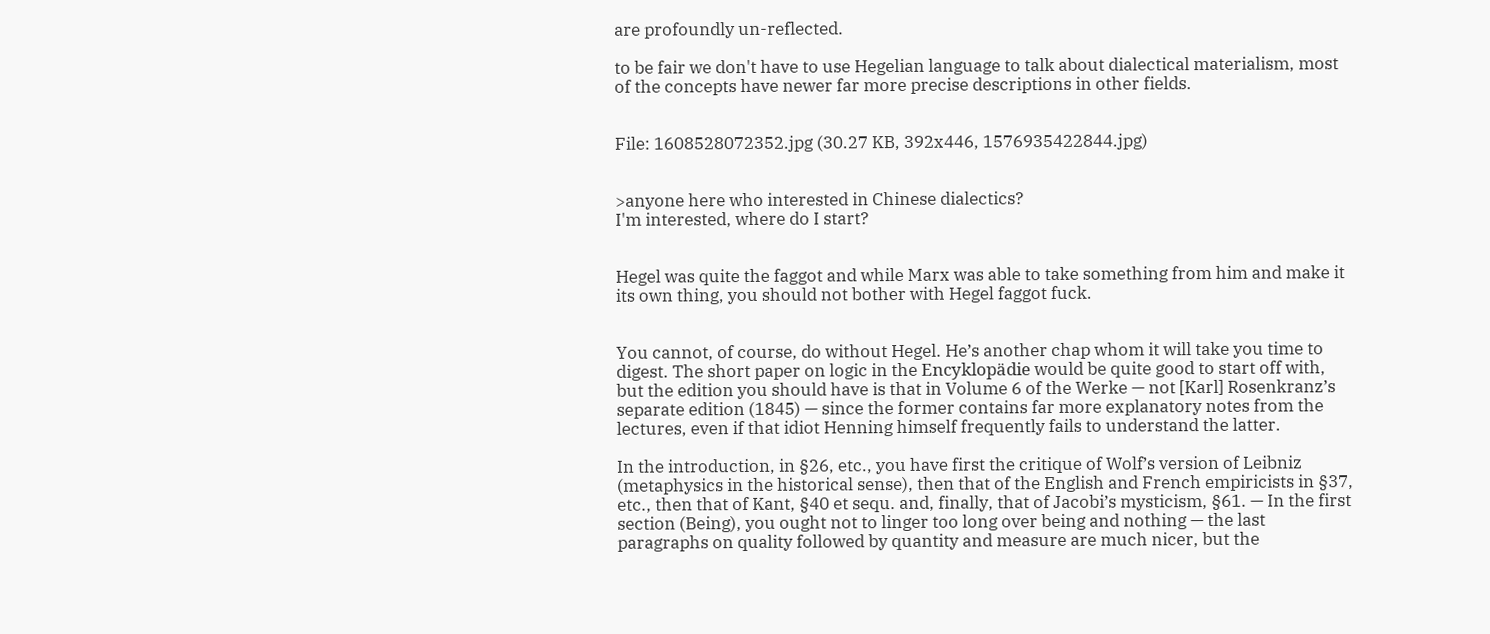are profoundly un-reflected.

to be fair we don't have to use Hegelian language to talk about dialectical materialism, most of the concepts have newer far more precise descriptions in other fields.


File: 1608528072352.jpg (30.27 KB, 392x446, 1576935422844.jpg)


>anyone here who interested in Chinese dialectics?
I'm interested, where do I start?


Hegel was quite the faggot and while Marx was able to take something from him and make it its own thing, you should not bother with Hegel faggot fuck.


You cannot, of course, do without Hegel. He’s another chap whom it will take you time to digest. The short paper on logic in the Encyklopädie would be quite good to start off with, but the edition you should have is that in Volume 6 of the Werke — not [Karl] Rosenkranz’s separate edition (1845) — since the former contains far more explanatory notes from the lectures, even if that idiot Henning himself frequently fails to understand the latter.

In the introduction, in §26, etc., you have first the critique of Wolf’s version of Leibniz (metaphysics in the historical sense), then that of the English and French empiricists in §37, etc., then that of Kant, §40 et sequ. and, finally, that of Jacobi’s mysticism, §61. — In the first section (Being), you ought not to linger too long over being and nothing — the last paragraphs on quality followed by quantity and measure are much nicer, but the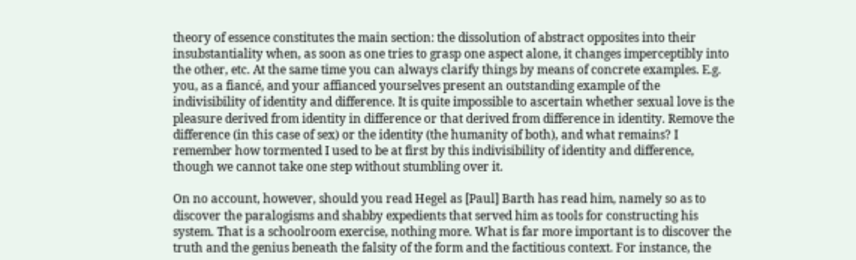theory of essence constitutes the main section: the dissolution of abstract opposites into their insubstantiality when, as soon as one tries to grasp one aspect alone, it changes imperceptibly into the other, etc. At the same time you can always clarify things by means of concrete examples. E.g. you, as a fiancé, and your affianced yourselves present an outstanding example of the indivisibility of identity and difference. It is quite impossible to ascertain whether sexual love is the pleasure derived from identity in difference or that derived from difference in identity. Remove the difference (in this case of sex) or the identity (the humanity of both), and what remains? I remember how tormented I used to be at first by this indivisibility of identity and difference, though we cannot take one step without stumbling over it.

On no account, however, should you read Hegel as [Paul] Barth has read him, namely so as to discover the paralogisms and shabby expedients that served him as tools for constructing his system. That is a schoolroom exercise, nothing more. What is far more important is to discover the truth and the genius beneath the falsity of the form and the factitious context. For instance, the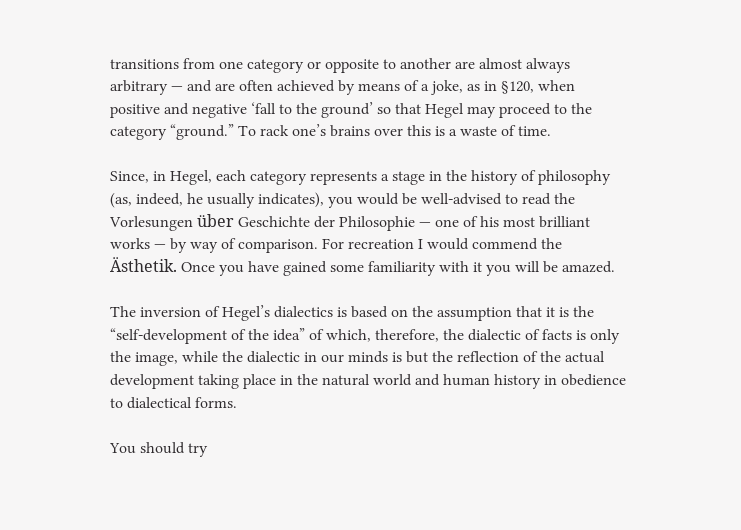transitions from one category or opposite to another are almost always arbitrary — and are often achieved by means of a joke, as in §120, when positive and negative ‘fall to the ground’ so that Hegel may proceed to the category “ground.” To rack one’s brains over this is a waste of time.

Since, in Hegel, each category represents a stage in the history of philosophy (as, indeed, he usually indicates), you would be well-advised to read the Vorlesungen über Geschichte der Philosophie — one of his most brilliant works — by way of comparison. For recreation I would commend the Ästhetik. Once you have gained some familiarity with it you will be amazed.

The inversion of Hegel’s dialectics is based on the assumption that it is the “self-development of the idea” of which, therefore, the dialectic of facts is only the image, while the dialectic in our minds is but the reflection of the actual development taking place in the natural world and human history in obedience to dialectical forms.

You should try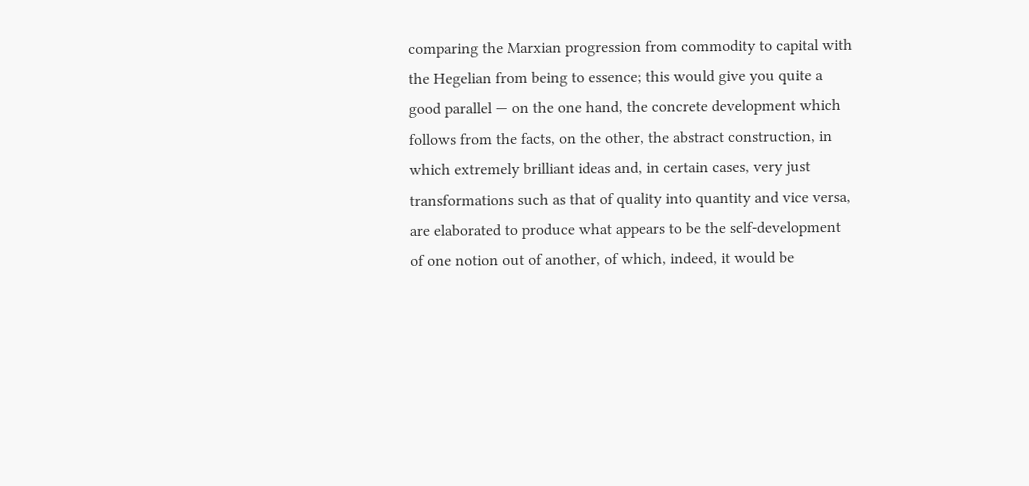comparing the Marxian progression from commodity to capital with the Hegelian from being to essence; this would give you quite a good parallel — on the one hand, the concrete development which follows from the facts, on the other, the abstract construction, in which extremely brilliant ideas and, in certain cases, very just transformations such as that of quality into quantity and vice versa, are elaborated to produce what appears to be the self-development of one notion out of another, of which, indeed, it would be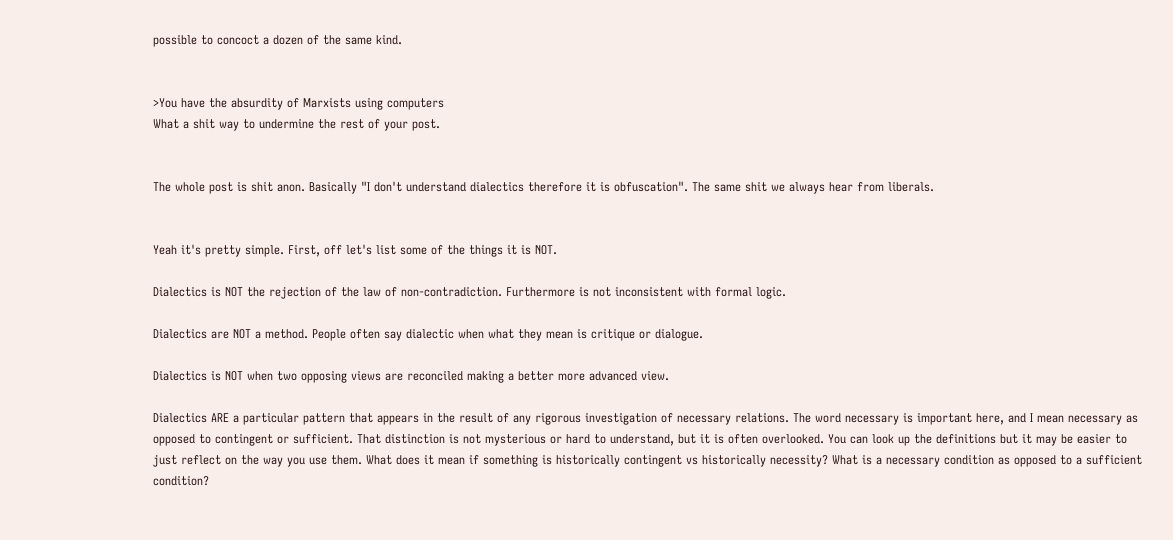possible to concoct a dozen of the same kind.


>You have the absurdity of Marxists using computers
What a shit way to undermine the rest of your post.


The whole post is shit anon. Basically "I don't understand dialectics therefore it is obfuscation". The same shit we always hear from liberals.


Yeah it's pretty simple. First, off let's list some of the things it is NOT.

Dialectics is NOT the rejection of the law of non-contradiction. Furthermore is not inconsistent with formal logic.

Dialectics are NOT a method. People often say dialectic when what they mean is critique or dialogue.

Dialectics is NOT when two opposing views are reconciled making a better more advanced view.

Dialectics ARE a particular pattern that appears in the result of any rigorous investigation of necessary relations. The word necessary is important here, and I mean necessary as opposed to contingent or sufficient. That distinction is not mysterious or hard to understand, but it is often overlooked. You can look up the definitions but it may be easier to just reflect on the way you use them. What does it mean if something is historically contingent vs historically necessity? What is a necessary condition as opposed to a sufficient condition?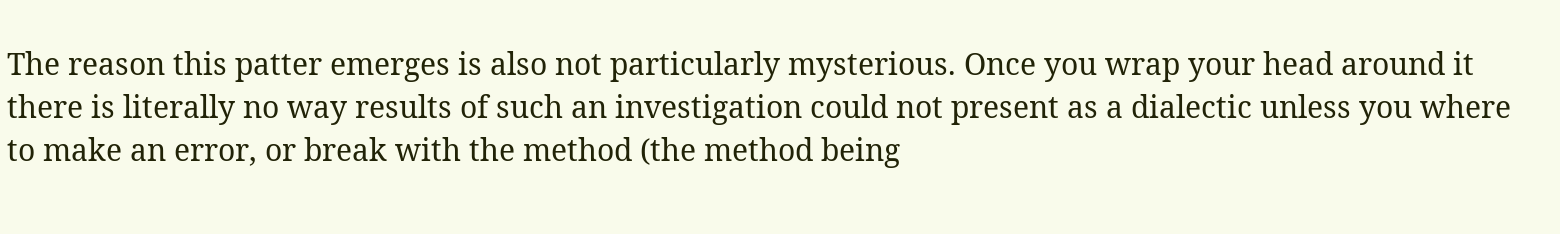The reason this patter emerges is also not particularly mysterious. Once you wrap your head around it there is literally no way results of such an investigation could not present as a dialectic unless you where to make an error, or break with the method (the method being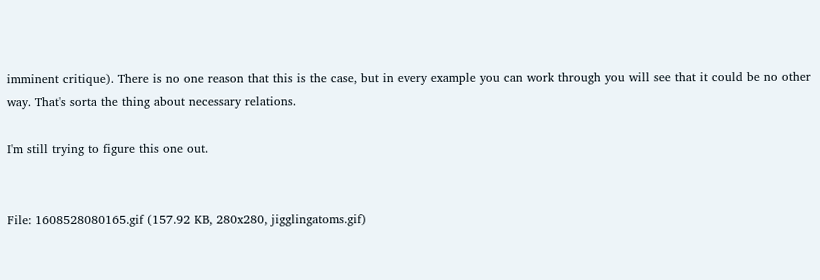imminent critique). There is no one reason that this is the case, but in every example you can work through you will see that it could be no other way. That's sorta the thing about necessary relations.

I'm still trying to figure this one out.


File: 1608528080165.gif (157.92 KB, 280x280, jigglingatoms.gif)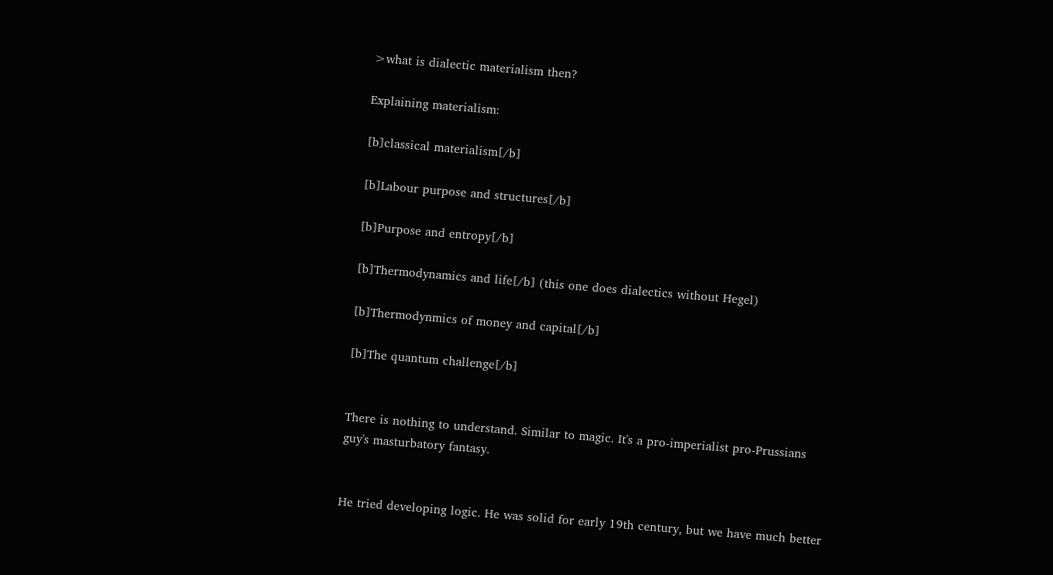>what is dialectic materialism then?

Explaining materialism:

[b]classical materialism[/b]

[b]Labour purpose and structures[/b]

[b]Purpose and entropy[/b]

[b]Thermodynamics and life[/b] (this one does dialectics without Hegel)

[b]Thermodynmics of money and capital[/b]

[b]The quantum challenge[/b]


There is nothing to understand. Similar to magic. It's a pro-imperialist pro-Prussians guy's masturbatory fantasy.


He tried developing logic. He was solid for early 19th century, but we have much better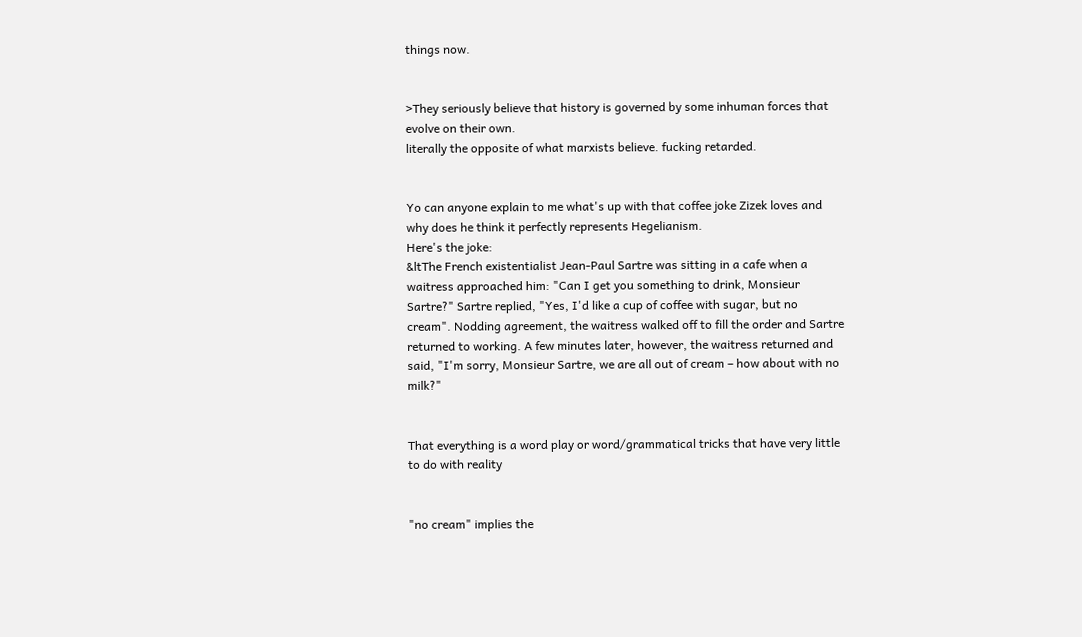things now.


>They seriously believe that history is governed by some inhuman forces that evolve on their own.
literally the opposite of what marxists believe. fucking retarded.


Yo can anyone explain to me what's up with that coffee joke Zizek loves and why does he think it perfectly represents Hegelianism.
Here's the joke:
&ltThe French existentialist Jean-Paul Sartre was sitting in a cafe when a waitress approached him: "Can I get you something to drink, Monsieur Sartre?" Sartre replied, "Yes, I'd like a cup of coffee with sugar, but no cream". Nodding agreement, the waitress walked off to fill the order and Sartre returned to working. A few minutes later, however, the waitress returned and said, "I'm sorry, Monsieur Sartre, we are all out of cream – how about with no milk?"


That everything is a word play or word/grammatical tricks that have very little to do with reality


"no cream" implies the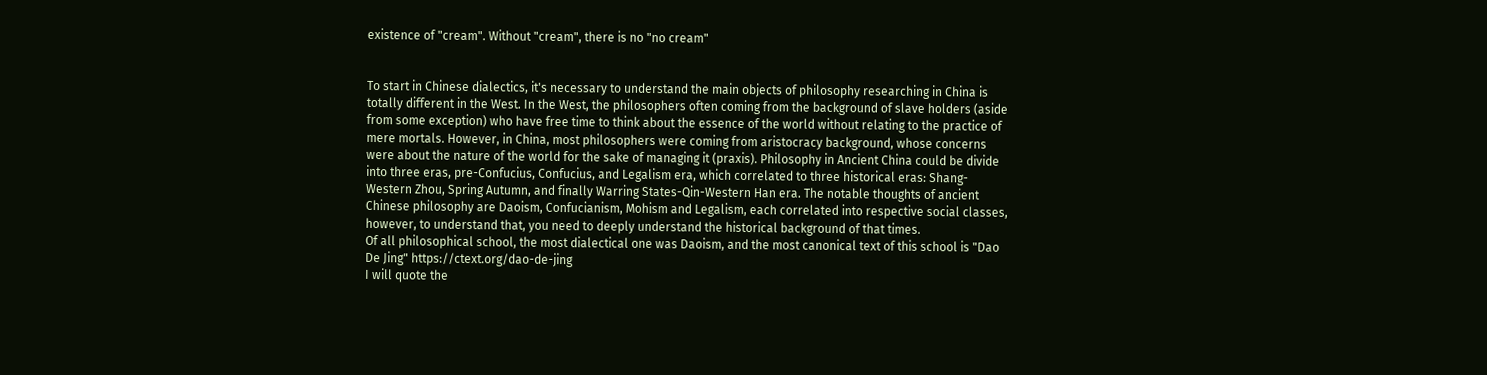existence of "cream". Without "cream", there is no "no cream"


To start in Chinese dialectics, it's necessary to understand the main objects of philosophy researching in China is totally different in the West. In the West, the philosophers often coming from the background of slave holders (aside from some exception) who have free time to think about the essence of the world without relating to the practice of mere mortals. However, in China, most philosophers were coming from aristocracy background, whose concerns were about the nature of the world for the sake of managing it (praxis). Philosophy in Ancient China could be divide into three eras, pre-Confucius, Confucius, and Legalism era, which correlated to three historical eras: Shang-Western Zhou, Spring Autumn, and finally Warring States-Qin-Western Han era. The notable thoughts of ancient Chinese philosophy are Daoism, Confucianism, Mohism and Legalism, each correlated into respective social classes, however, to understand that, you need to deeply understand the historical background of that times.
Of all philosophical school, the most dialectical one was Daoism, and the most canonical text of this school is "Dao De Jing" https://ctext.org/dao-de-jing
I will quote the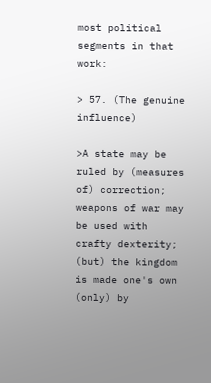most political segments in that work:

> 57. (The genuine influence)

>A state may be ruled by (measures of) correction; weapons of war may be used with crafty dexterity; (but) the kingdom is made one's own (only) by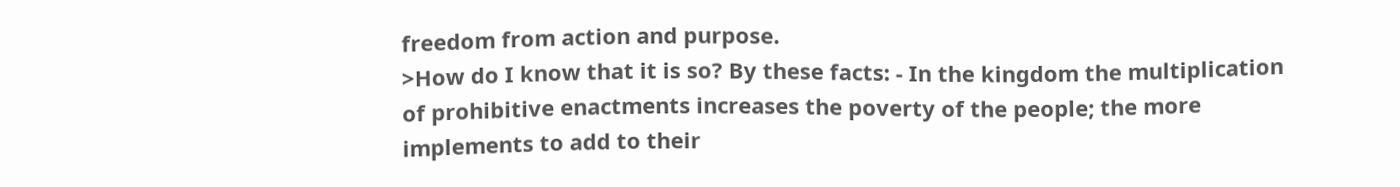freedom from action and purpose.
>How do I know that it is so? By these facts: - In the kingdom the multiplication of prohibitive enactments increases the poverty of the people; the more implements to add to their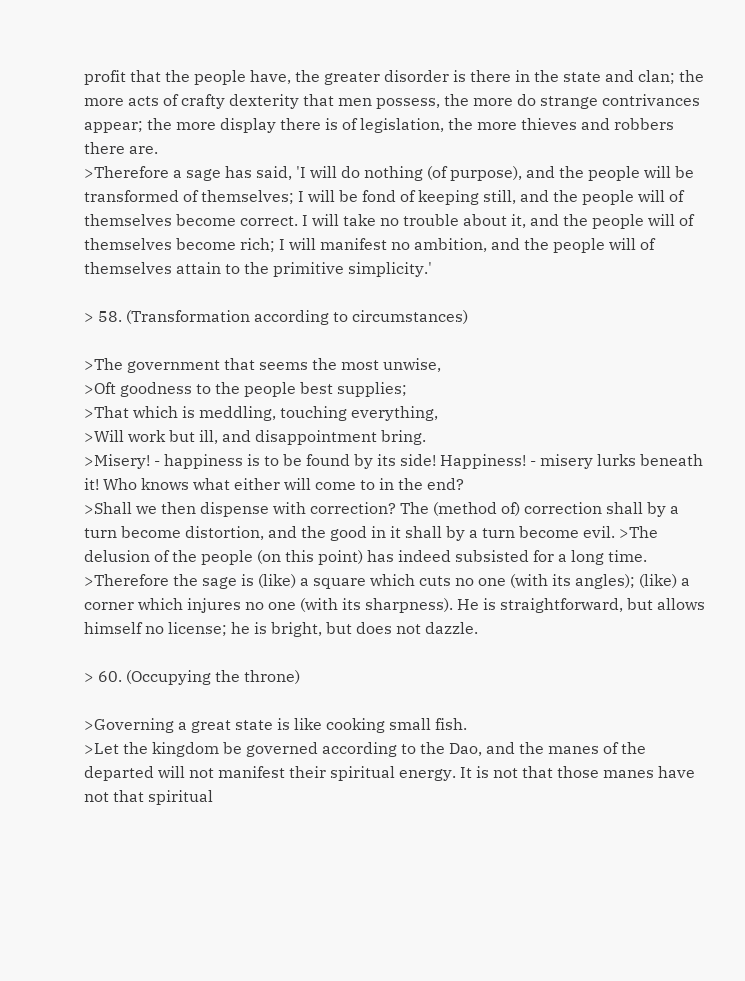profit that the people have, the greater disorder is there in the state and clan; the more acts of crafty dexterity that men possess, the more do strange contrivances appear; the more display there is of legislation, the more thieves and robbers there are.
>Therefore a sage has said, 'I will do nothing (of purpose), and the people will be transformed of themselves; I will be fond of keeping still, and the people will of themselves become correct. I will take no trouble about it, and the people will of themselves become rich; I will manifest no ambition, and the people will of themselves attain to the primitive simplicity.'

> 58. (Transformation according to circumstances)

>The government that seems the most unwise,
>Oft goodness to the people best supplies;
>That which is meddling, touching everything,
>Will work but ill, and disappointment bring.
>Misery! - happiness is to be found by its side! Happiness! - misery lurks beneath it! Who knows what either will come to in the end?
>Shall we then dispense with correction? The (method of) correction shall by a turn become distortion, and the good in it shall by a turn become evil. >The delusion of the people (on this point) has indeed subsisted for a long time.
>Therefore the sage is (like) a square which cuts no one (with its angles); (like) a corner which injures no one (with its sharpness). He is straightforward, but allows himself no license; he is bright, but does not dazzle.

> 60. (Occupying the throne)

>Governing a great state is like cooking small fish.
>Let the kingdom be governed according to the Dao, and the manes of the departed will not manifest their spiritual energy. It is not that those manes have not that spiritual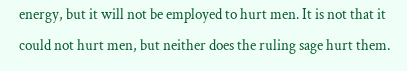energy, but it will not be employed to hurt men. It is not that it could not hurt men, but neither does the ruling sage hurt them.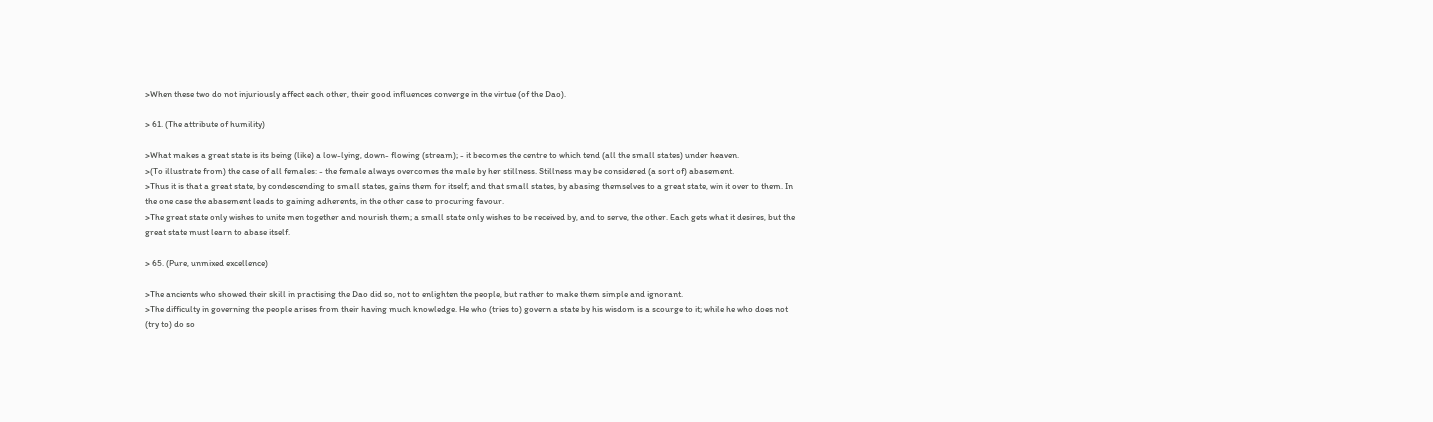>When these two do not injuriously affect each other, their good influences converge in the virtue (of the Dao).

> 61. (The attribute of humility)

>What makes a great state is its being (like) a low-lying, down- flowing (stream); - it becomes the centre to which tend (all the small states) under heaven.
>(To illustrate from) the case of all females: - the female always overcomes the male by her stillness. Stillness may be considered (a sort of) abasement.
>Thus it is that a great state, by condescending to small states, gains them for itself; and that small states, by abasing themselves to a great state, win it over to them. In the one case the abasement leads to gaining adherents, in the other case to procuring favour.
>The great state only wishes to unite men together and nourish them; a small state only wishes to be received by, and to serve, the other. Each gets what it desires, but the great state must learn to abase itself.

> 65. (Pure, unmixed excellence)

>The ancients who showed their skill in practising the Dao did so, not to enlighten the people, but rather to make them simple and ignorant.
>The difficulty in governing the people arises from their having much knowledge. He who (tries to) govern a state by his wisdom is a scourge to it; while he who does not (try to) do so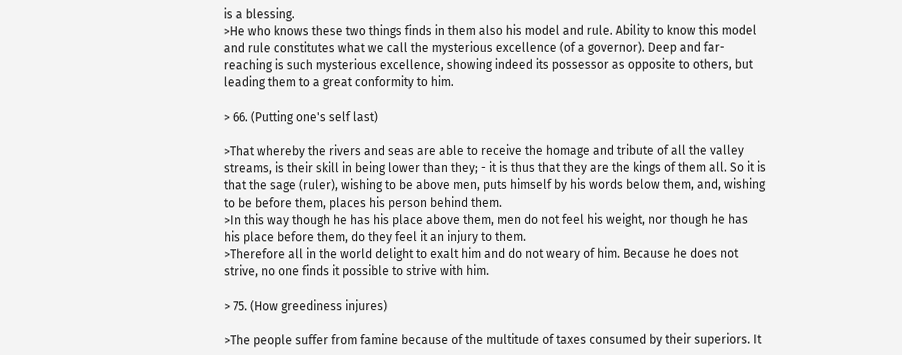is a blessing.
>He who knows these two things finds in them also his model and rule. Ability to know this model and rule constitutes what we call the mysterious excellence (of a governor). Deep and far-reaching is such mysterious excellence, showing indeed its possessor as opposite to others, but leading them to a great conformity to him.

> 66. (Putting one's self last)

>That whereby the rivers and seas are able to receive the homage and tribute of all the valley streams, is their skill in being lower than they; - it is thus that they are the kings of them all. So it is that the sage (ruler), wishing to be above men, puts himself by his words below them, and, wishing to be before them, places his person behind them.
>In this way though he has his place above them, men do not feel his weight, nor though he has his place before them, do they feel it an injury to them.
>Therefore all in the world delight to exalt him and do not weary of him. Because he does not strive, no one finds it possible to strive with him.

> 75. (How greediness injures)

>The people suffer from famine because of the multitude of taxes consumed by their superiors. It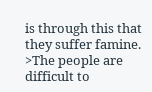is through this that they suffer famine.
>The people are difficult to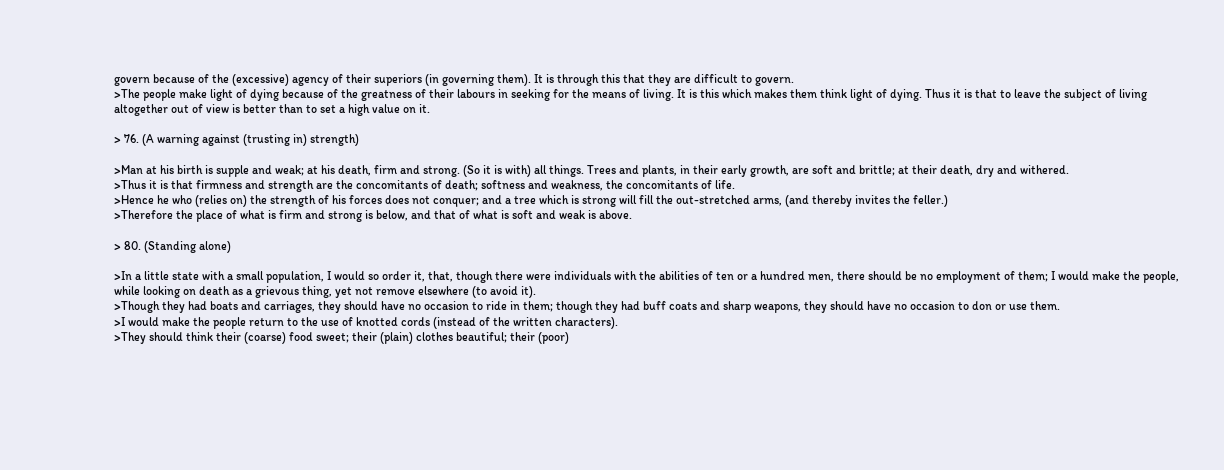govern because of the (excessive) agency of their superiors (in governing them). It is through this that they are difficult to govern.
>The people make light of dying because of the greatness of their labours in seeking for the means of living. It is this which makes them think light of dying. Thus it is that to leave the subject of living altogether out of view is better than to set a high value on it.

> 76. (A warning against (trusting in) strength)

>Man at his birth is supple and weak; at his death, firm and strong. (So it is with) all things. Trees and plants, in their early growth, are soft and brittle; at their death, dry and withered.
>Thus it is that firmness and strength are the concomitants of death; softness and weakness, the concomitants of life.
>Hence he who (relies on) the strength of his forces does not conquer; and a tree which is strong will fill the out-stretched arms, (and thereby invites the feller.)
>Therefore the place of what is firm and strong is below, and that of what is soft and weak is above.

> 80. (Standing alone)

>In a little state with a small population, I would so order it, that, though there were individuals with the abilities of ten or a hundred men, there should be no employment of them; I would make the people, while looking on death as a grievous thing, yet not remove elsewhere (to avoid it).
>Though they had boats and carriages, they should have no occasion to ride in them; though they had buff coats and sharp weapons, they should have no occasion to don or use them.
>I would make the people return to the use of knotted cords (instead of the written characters).
>They should think their (coarse) food sweet; their (plain) clothes beautiful; their (poor)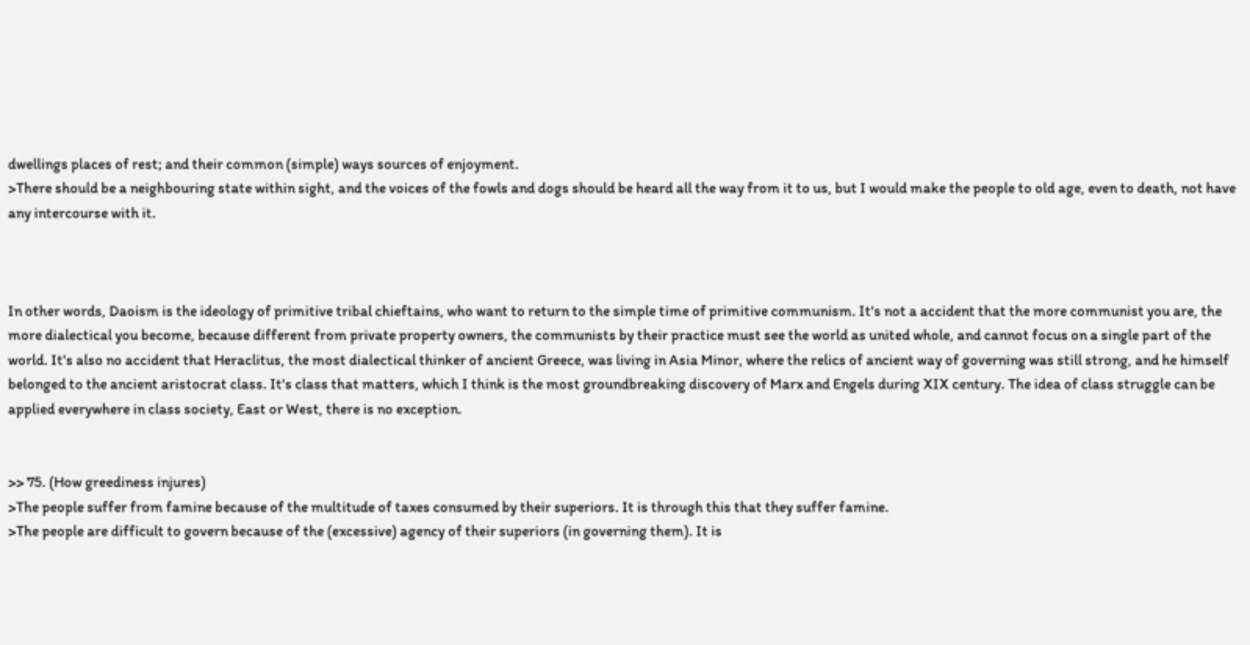dwellings places of rest; and their common (simple) ways sources of enjoyment.
>There should be a neighbouring state within sight, and the voices of the fowls and dogs should be heard all the way from it to us, but I would make the people to old age, even to death, not have any intercourse with it.



In other words, Daoism is the ideology of primitive tribal chieftains, who want to return to the simple time of primitive communism. It's not a accident that the more communist you are, the more dialectical you become, because different from private property owners, the communists by their practice must see the world as united whole, and cannot focus on a single part of the world. It's also no accident that Heraclitus, the most dialectical thinker of ancient Greece, was living in Asia Minor, where the relics of ancient way of governing was still strong, and he himself belonged to the ancient aristocrat class. It's class that matters, which I think is the most groundbreaking discovery of Marx and Engels during XIX century. The idea of class struggle can be applied everywhere in class society, East or West, there is no exception.


>> 75. (How greediness injures)
>The people suffer from famine because of the multitude of taxes consumed by their superiors. It is through this that they suffer famine.
>The people are difficult to govern because of the (excessive) agency of their superiors (in governing them). It is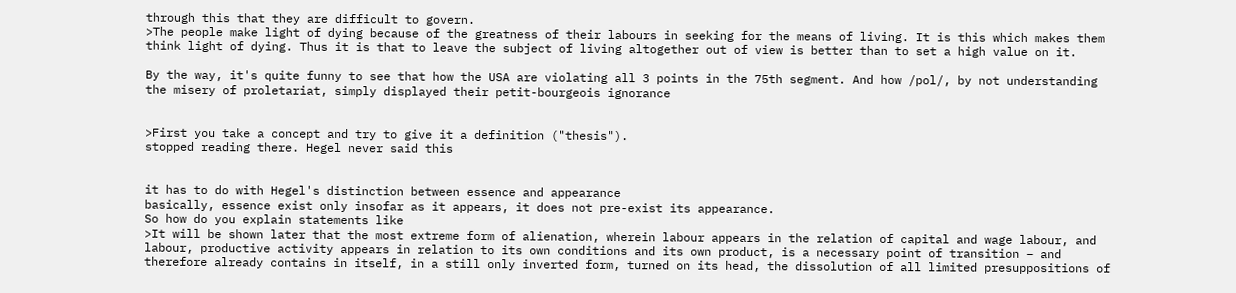through this that they are difficult to govern.
>The people make light of dying because of the greatness of their labours in seeking for the means of living. It is this which makes them think light of dying. Thus it is that to leave the subject of living altogether out of view is better than to set a high value on it.

By the way, it's quite funny to see that how the USA are violating all 3 points in the 75th segment. And how /pol/, by not understanding the misery of proletariat, simply displayed their petit-bourgeois ignorance


>First you take a concept and try to give it a definition ("thesis").
stopped reading there. Hegel never said this


it has to do with Hegel's distinction between essence and appearance
basically, essence exist only insofar as it appears, it does not pre-exist its appearance.
So how do you explain statements like
>It will be shown later that the most extreme form of alienation, wherein labour appears in the relation of capital and wage labour, and labour, productive activity appears in relation to its own conditions and its own product, is a necessary point of transition – and therefore already contains in itself, in a still only inverted form, turned on its head, the dissolution of all limited presuppositions of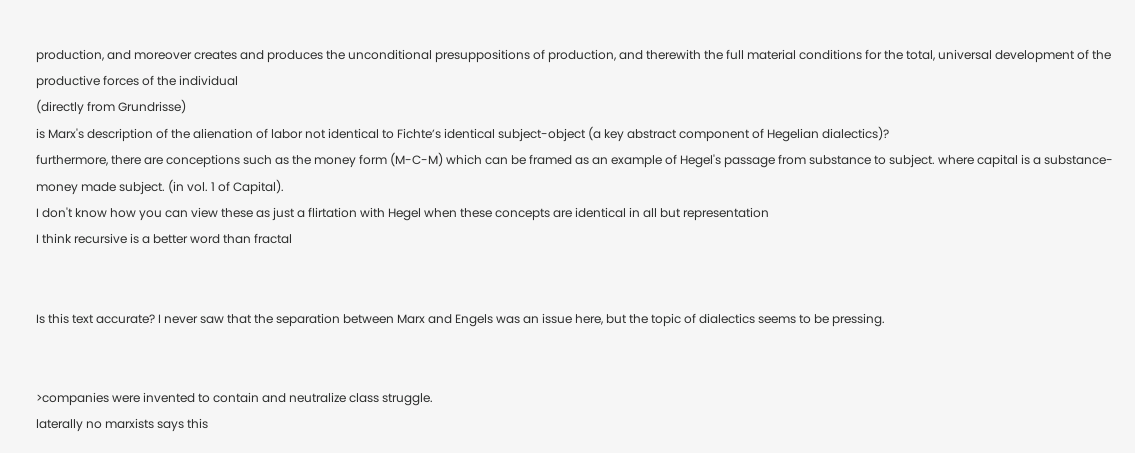production, and moreover creates and produces the unconditional presuppositions of production, and therewith the full material conditions for the total, universal development of the productive forces of the individual
(directly from Grundrisse)
is Marx's description of the alienation of labor not identical to Fichte’s identical subject-object (a key abstract component of Hegelian dialectics)?
furthermore, there are conceptions such as the money form (M-C-M) which can be framed as an example of Hegel's passage from substance to subject. where capital is a substance-money made subject. (in vol. 1 of Capital).
I don't know how you can view these as just a flirtation with Hegel when these concepts are identical in all but representation
I think recursive is a better word than fractal


Is this text accurate? I never saw that the separation between Marx and Engels was an issue here, but the topic of dialectics seems to be pressing.


>companies were invented to contain and neutralize class struggle.
laterally no marxists says this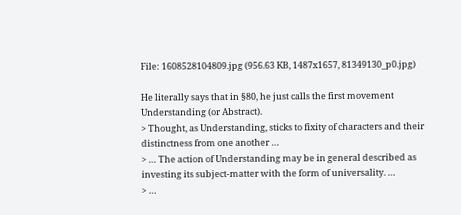File: 1608528104809.jpg (956.63 KB, 1487x1657, 81349130_p0.jpg)

He literally says that in §80, he just calls the first movement Understanding (or Abstract).
> Thought, as Understanding, sticks to fixity of characters and their distinctness from one another …
> … The action of Understanding may be in general described as investing its subject-matter with the form of universality. …
> …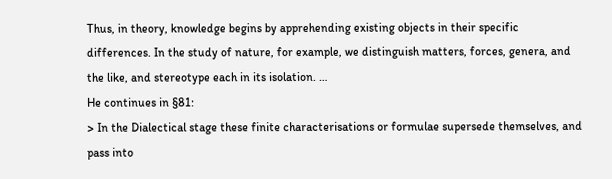Thus, in theory, knowledge begins by apprehending existing objects in their specific differences. In the study of nature, for example, we distinguish matters, forces, genera, and the like, and stereotype each in its isolation. …
He continues in §81:
> In the Dialectical stage these finite characterisations or formulae supersede themselves, and pass into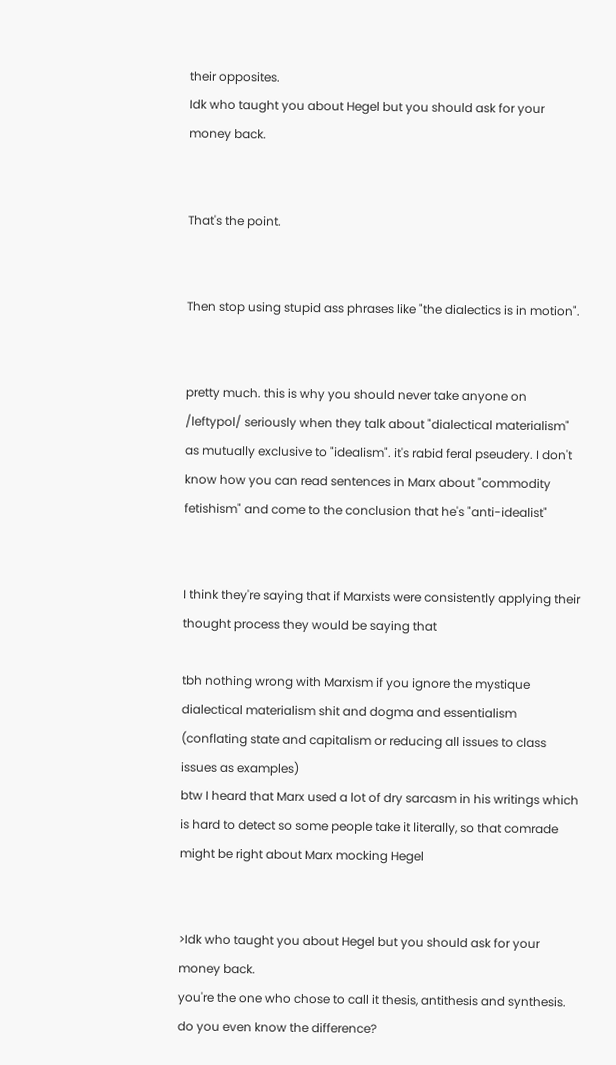their opposites.
Idk who taught you about Hegel but you should ask for your money back.


That's the point.


Then stop using stupid ass phrases like "the dialectics is in motion".


pretty much. this is why you should never take anyone on /leftypol/ seriously when they talk about "dialectical materialism" as mutually exclusive to "idealism". it's rabid feral pseudery. I don't know how you can read sentences in Marx about "commodity fetishism" and come to the conclusion that he's "anti-idealist"


I think they're saying that if Marxists were consistently applying their thought process they would be saying that

tbh nothing wrong with Marxism if you ignore the mystique dialectical materialism shit and dogma and essentialism (conflating state and capitalism or reducing all issues to class issues as examples)
btw I heard that Marx used a lot of dry sarcasm in his writings which is hard to detect so some people take it literally, so that comrade might be right about Marx mocking Hegel


>Idk who taught you about Hegel but you should ask for your money back.
you're the one who chose to call it thesis, antithesis and synthesis. do you even know the difference?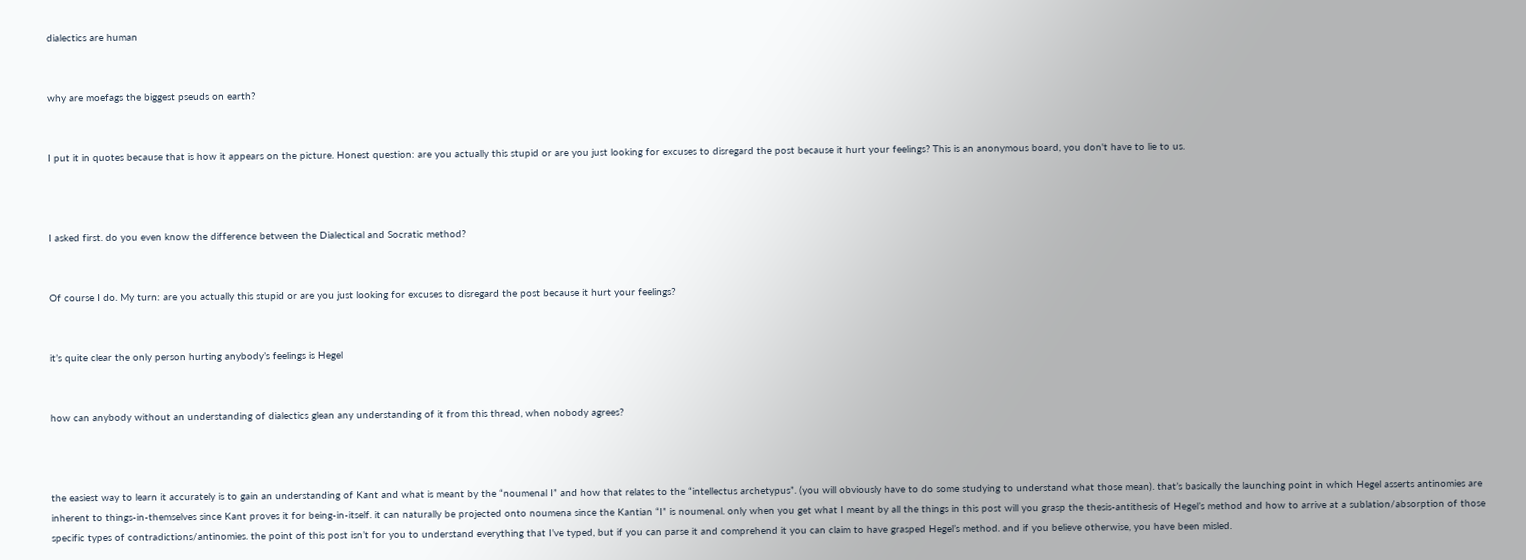dialectics are human


why are moefags the biggest pseuds on earth?


I put it in quotes because that is how it appears on the picture. Honest question: are you actually this stupid or are you just looking for excuses to disregard the post because it hurt your feelings? This is an anonymous board, you don't have to lie to us.



I asked first. do you even know the difference between the Dialectical and Socratic method?


Of course I do. My turn: are you actually this stupid or are you just looking for excuses to disregard the post because it hurt your feelings?


it’s quite clear the only person hurting anybody’s feelings is Hegel


how can anybody without an understanding of dialectics glean any understanding of it from this thread, when nobody agrees?



the easiest way to learn it accurately is to gain an understanding of Kant and what is meant by the “noumenal I” and how that relates to the “intellectus archetypus”. (you will obviously have to do some studying to understand what those mean). that’s basically the launching point in which Hegel asserts antinomies are inherent to things-in-themselves since Kant proves it for being-in-itself. it can naturally be projected onto noumena since the Kantian “I” is noumenal. only when you get what I meant by all the things in this post will you grasp the thesis-antithesis of Hegel’s method and how to arrive at a sublation/absorption of those specific types of contradictions/antinomies. the point of this post isn’t for you to understand everything that I’ve typed, but if you can parse it and comprehend it you can claim to have grasped Hegel’s method. and if you believe otherwise, you have been misled.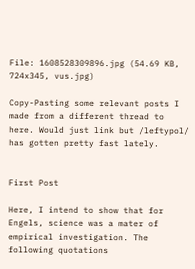File: 1608528309896.jpg (54.69 KB, 724x345, vus.jpg)

Copy-Pasting some relevant posts I made from a different thread to here. Would just link but /leftypol/ has gotten pretty fast lately.


First Post

Here, I intend to show that for Engels, science was a mater of empirical investigation. The following quotations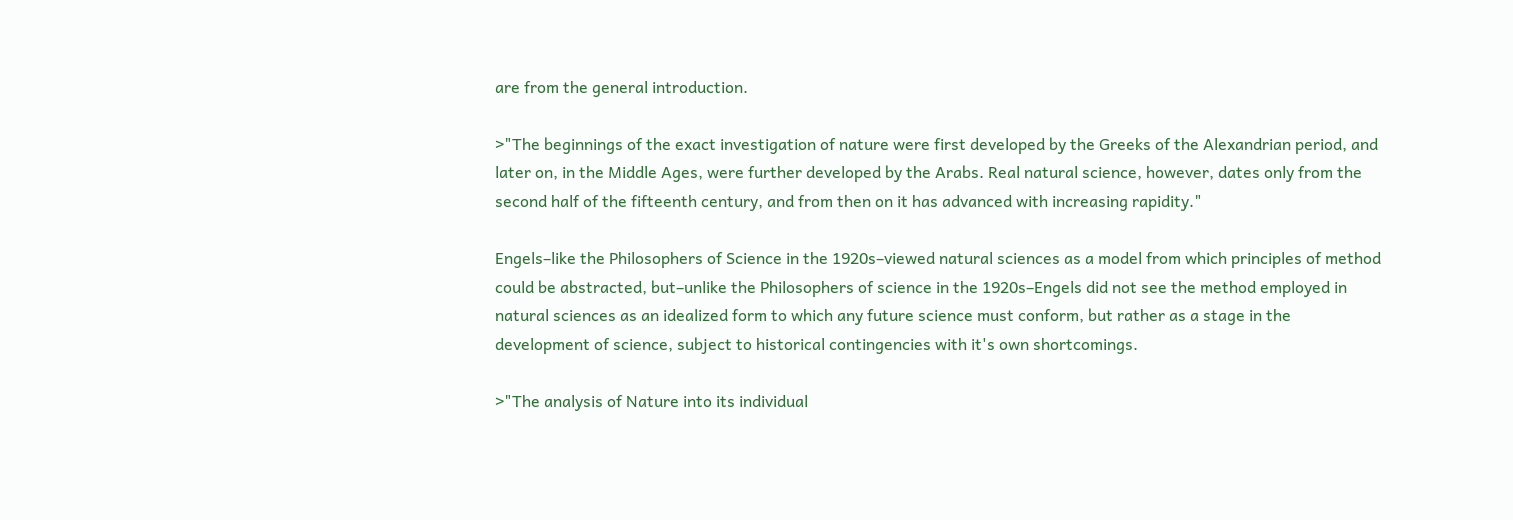are from the general introduction.

>"The beginnings of the exact investigation of nature were first developed by the Greeks of the Alexandrian period, and later on, in the Middle Ages, were further developed by the Arabs. Real natural science, however, dates only from the second half of the fifteenth century, and from then on it has advanced with increasing rapidity."

Engels–like the Philosophers of Science in the 1920s–viewed natural sciences as a model from which principles of method could be abstracted, but–unlike the Philosophers of science in the 1920s–Engels did not see the method employed in natural sciences as an idealized form to which any future science must conform, but rather as a stage in the development of science, subject to historical contingencies with it's own shortcomings.

>"The analysis of Nature into its individual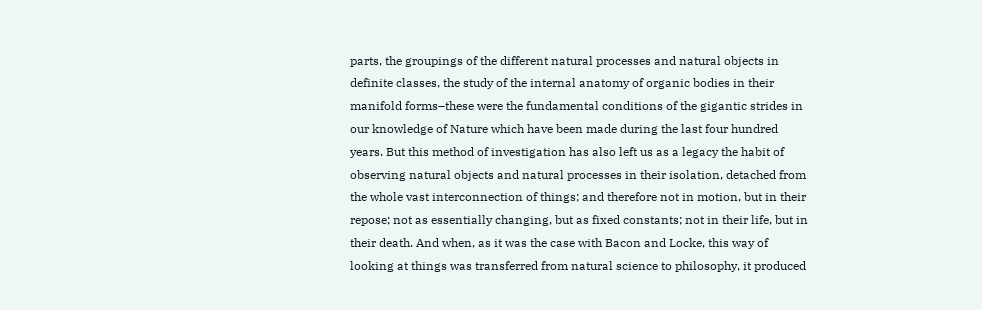parts, the groupings of the different natural processes and natural objects in definite classes, the study of the internal anatomy of organic bodies in their manifold forms–these were the fundamental conditions of the gigantic strides in our knowledge of Nature which have been made during the last four hundred years. But this method of investigation has also left us as a legacy the habit of observing natural objects and natural processes in their isolation, detached from the whole vast interconnection of things; and therefore not in motion, but in their repose; not as essentially changing, but as fixed constants; not in their life, but in their death. And when, as it was the case with Bacon and Locke, this way of looking at things was transferred from natural science to philosophy, it produced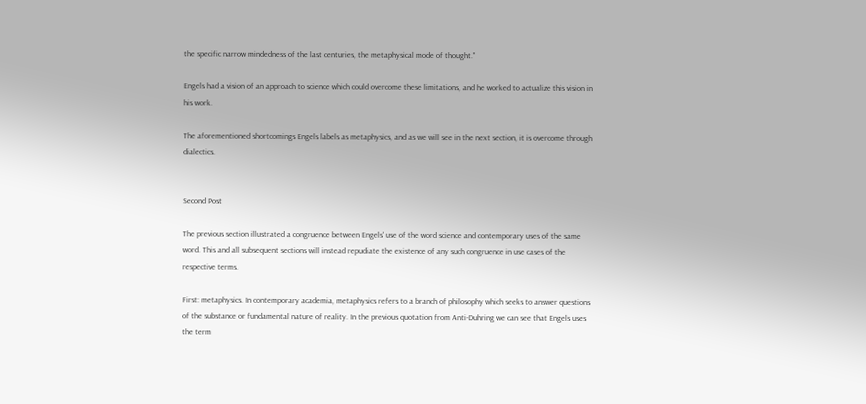the specific narrow mindedness of the last centuries, the metaphysical mode of thought."

Engels had a vision of an approach to science which could overcome these limitations, and he worked to actualize this vision in his work.

The aforementioned shortcomings Engels labels as metaphysics, and as we will see in the next section, it is overcome through dialectics.


Second Post

The previous section illustrated a congruence between Engels' use of the word science and contemporary uses of the same word. This and all subsequent sections will instead repudiate the existence of any such congruence in use cases of the respective terms.

First: metaphysics. In contemporary academia, metaphysics refers to a branch of philosophy which seeks to answer questions of the substance or fundamental nature of reality. In the previous quotation from Anti-Duhring we can see that Engels uses the term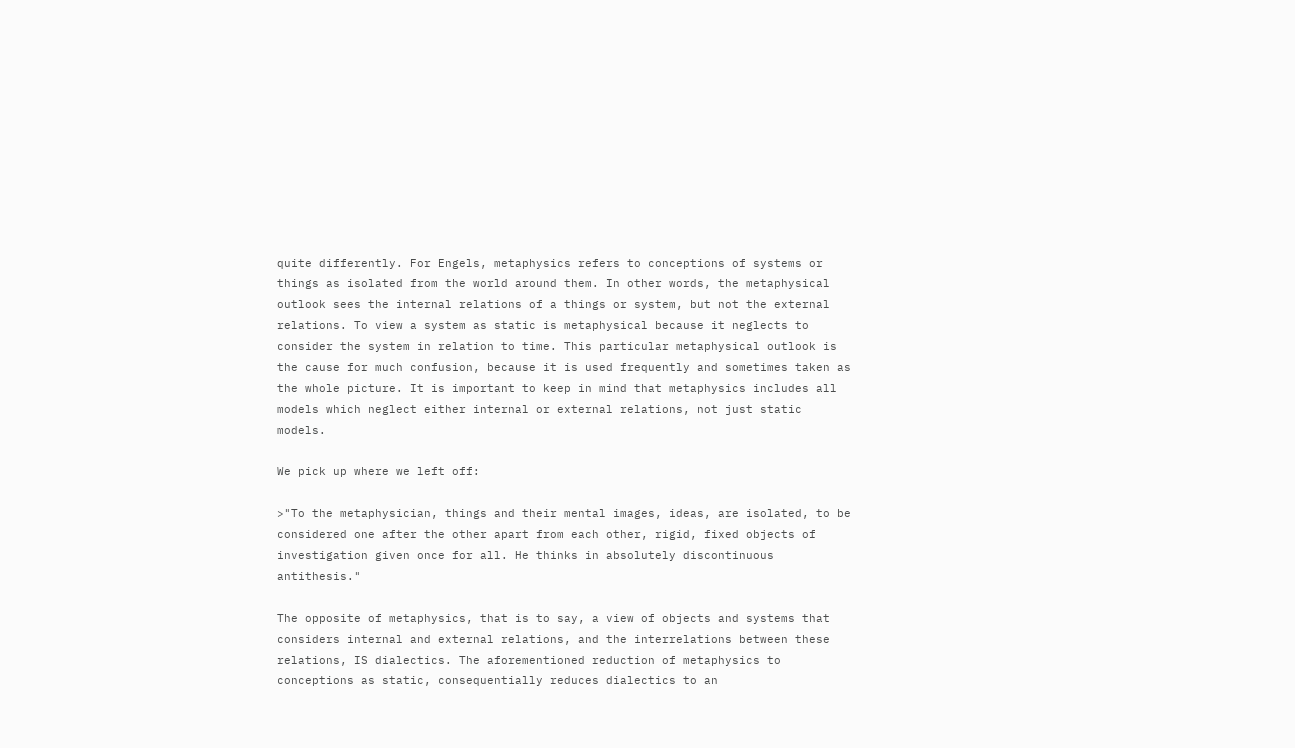quite differently. For Engels, metaphysics refers to conceptions of systems or things as isolated from the world around them. In other words, the metaphysical outlook sees the internal relations of a things or system, but not the external relations. To view a system as static is metaphysical because it neglects to consider the system in relation to time. This particular metaphysical outlook is the cause for much confusion, because it is used frequently and sometimes taken as the whole picture. It is important to keep in mind that metaphysics includes all models which neglect either internal or external relations, not just static models.

We pick up where we left off:

>"To the metaphysician, things and their mental images, ideas, are isolated, to be considered one after the other apart from each other, rigid, fixed objects of investigation given once for all. He thinks in absolutely discontinuous antithesis."

The opposite of metaphysics, that is to say, a view of objects and systems that considers internal and external relations, and the interrelations between these relations, IS dialectics. The aforementioned reduction of metaphysics to conceptions as static, consequentially reduces dialectics to an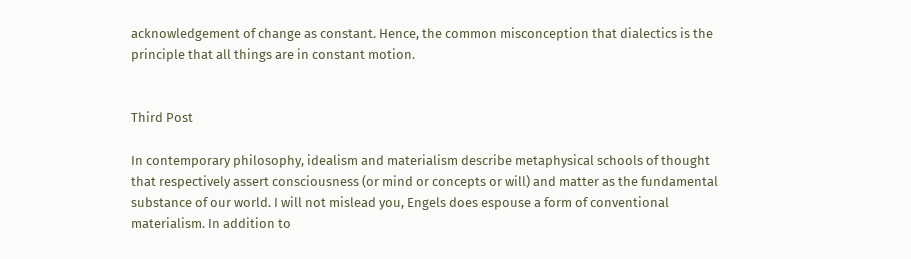acknowledgement of change as constant. Hence, the common misconception that dialectics is the principle that all things are in constant motion.


Third Post

In contemporary philosophy, idealism and materialism describe metaphysical schools of thought that respectively assert consciousness (or mind or concepts or will) and matter as the fundamental substance of our world. I will not mislead you, Engels does espouse a form of conventional materialism. In addition to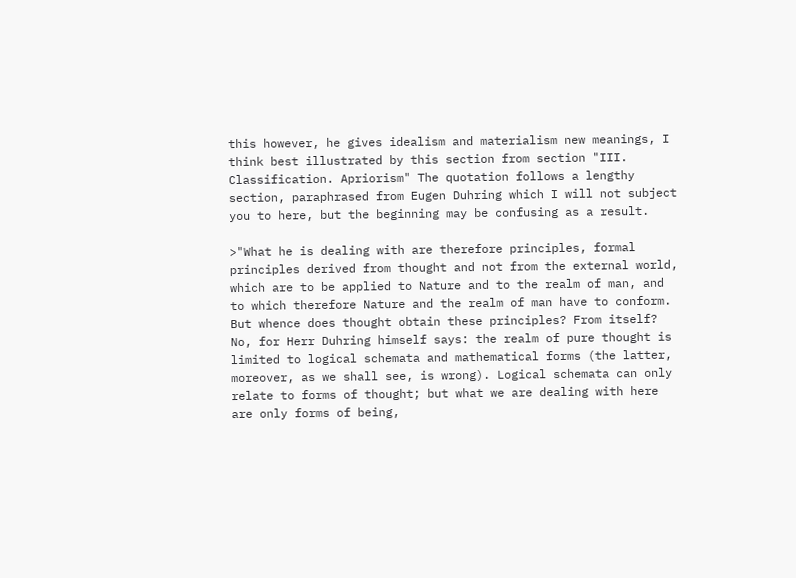this however, he gives idealism and materialism new meanings, I think best illustrated by this section from section "III. Classification. Apriorism" The quotation follows a lengthy section, paraphrased from Eugen Duhring which I will not subject you to here, but the beginning may be confusing as a result.

>"What he is dealing with are therefore principles, formal principles derived from thought and not from the external world, which are to be applied to Nature and to the realm of man, and to which therefore Nature and the realm of man have to conform. But whence does thought obtain these principles? From itself? No, for Herr Duhring himself says: the realm of pure thought is limited to logical schemata and mathematical forms (the latter, moreover, as we shall see, is wrong). Logical schemata can only relate to forms of thought; but what we are dealing with here are only forms of being,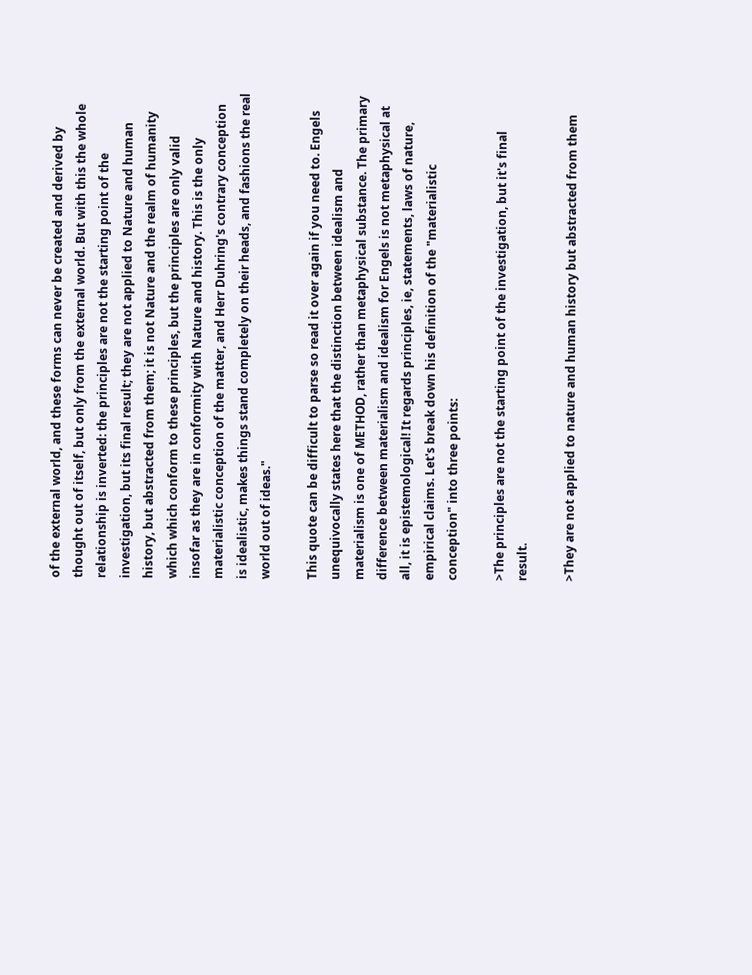of the external world, and these forms can never be created and derived by thought out of itself, but only from the external world. But with this the whole relationship is inverted: the principles are not the starting point of the investigation, but its final result; they are not applied to Nature and human history, but abstracted from them; it is not Nature and the realm of humanity which which conform to these principles, but the principles are only valid insofar as they are in conformity with Nature and history. This is the only materialistic conception of the matter, and Herr Duhring's contrary conception is idealistic, makes things stand completely on their heads, and fashions the real world out of ideas."

This quote can be difficult to parse so read it over again if you need to. Engels unequivocally states here that the distinction between idealism and materialism is one of METHOD, rather than metaphysical substance. The primary difference between materialism and idealism for Engels is not metaphysical at all, it is epistemological! It regards principles, ie, statements, laws of nature, empirical claims. Let's break down his definition of the "materialistic conception" into three points:

>The principles are not the starting point of the investigation, but it's final result.

>They are not applied to nature and human history but abstracted from them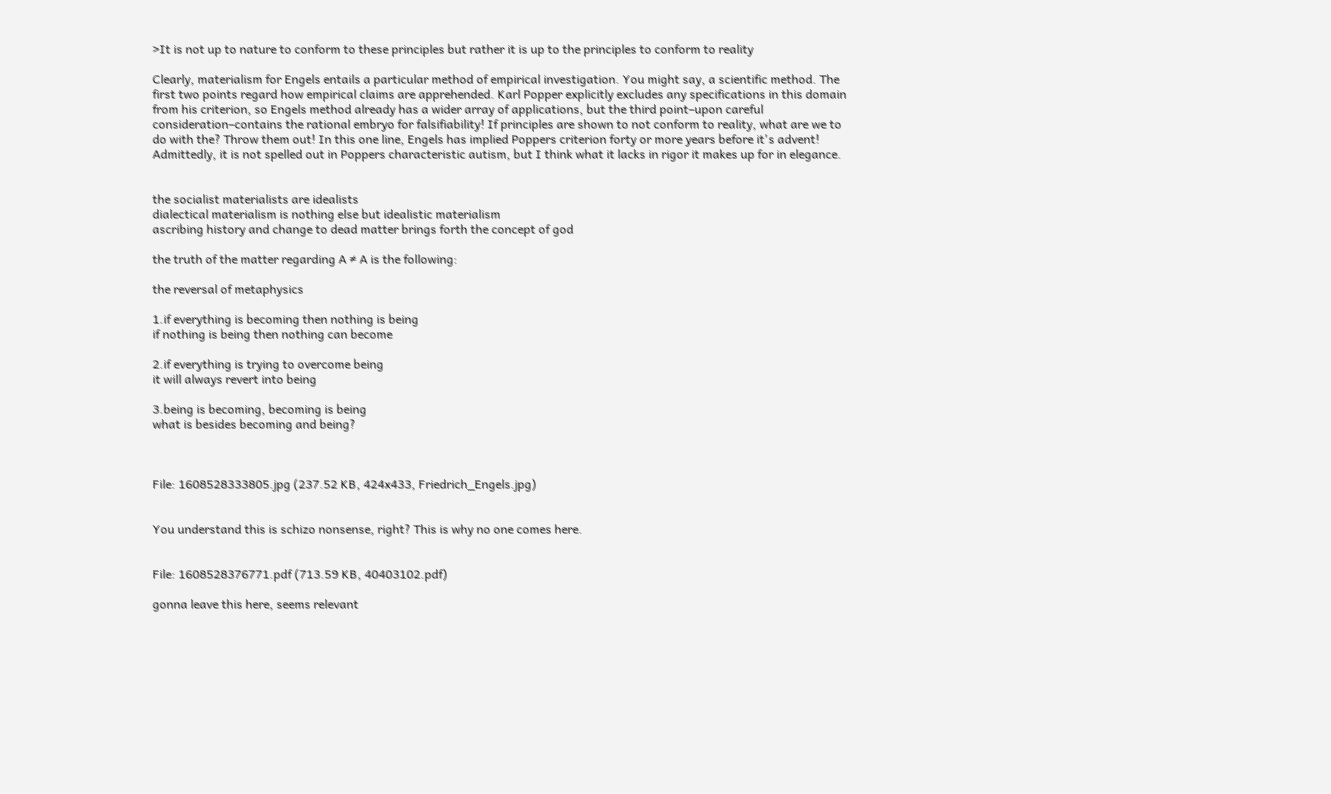>It is not up to nature to conform to these principles but rather it is up to the principles to conform to reality

Clearly, materialism for Engels entails a particular method of empirical investigation. You might say, a scientific method. The first two points regard how empirical claims are apprehended. Karl Popper explicitly excludes any specifications in this domain from his criterion, so Engels method already has a wider array of applications, but the third point–upon careful consideration–contains the rational embryo for falsifiability! If principles are shown to not conform to reality, what are we to do with the? Throw them out! In this one line, Engels has implied Poppers criterion forty or more years before it's advent! Admittedly, it is not spelled out in Poppers characteristic autism, but I think what it lacks in rigor it makes up for in elegance.


the socialist materialists are idealists
dialectical materialism is nothing else but idealistic materialism
ascribing history and change to dead matter brings forth the concept of god

the truth of the matter regarding A ≠ A is the following:

the reversal of metaphysics

1.if everything is becoming then nothing is being
if nothing is being then nothing can become

2.if everything is trying to overcome being
it will always revert into being

3.being is becoming, becoming is being
what is besides becoming and being?



File: 1608528333805.jpg (237.52 KB, 424x433, Friedrich_Engels.jpg)


You understand this is schizo nonsense, right? This is why no one comes here.


File: 1608528376771.pdf (713.59 KB, 40403102.pdf)

gonna leave this here, seems relevant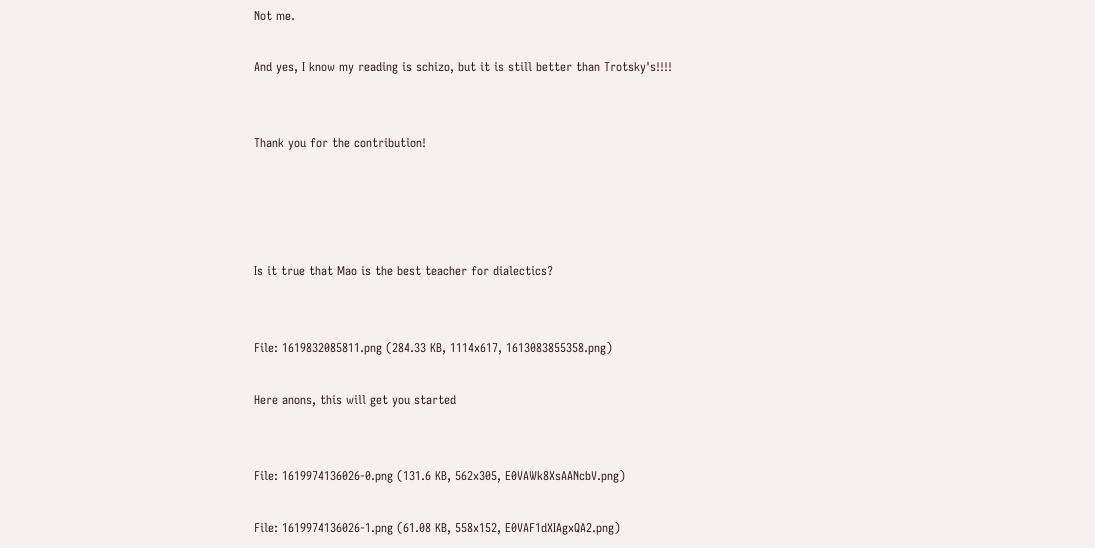Not me.

And yes, I know my reading is schizo, but it is still better than Trotsky's!!!!


Thank you for the contribution!




Is it true that Mao is the best teacher for dialectics?


File: 1619832085811.png (284.33 KB, 1114x617, 1613083855358.png)

Here anons, this will get you started


File: 1619974136026-0.png (131.6 KB, 562x305, E0VAWk8XsAANcbV.png)

File: 1619974136026-1.png (61.08 KB, 558x152, E0VAF1dXIAgxQA2.png)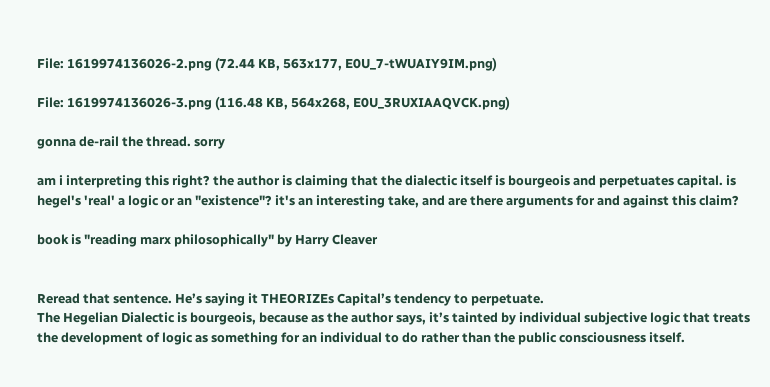File: 1619974136026-2.png (72.44 KB, 563x177, E0U_7-tWUAIY9IM.png)

File: 1619974136026-3.png (116.48 KB, 564x268, E0U_3RUXIAAQVCK.png)

gonna de-rail the thread. sorry

am i interpreting this right? the author is claiming that the dialectic itself is bourgeois and perpetuates capital. is hegel's 'real' a logic or an "existence"? it's an interesting take, and are there arguments for and against this claim?

book is "reading marx philosophically" by Harry Cleaver


Reread that sentence. He’s saying it THEORIZEs Capital’s tendency to perpetuate.
The Hegelian Dialectic is bourgeois, because as the author says, it’s tainted by individual subjective logic that treats the development of logic as something for an individual to do rather than the public consciousness itself.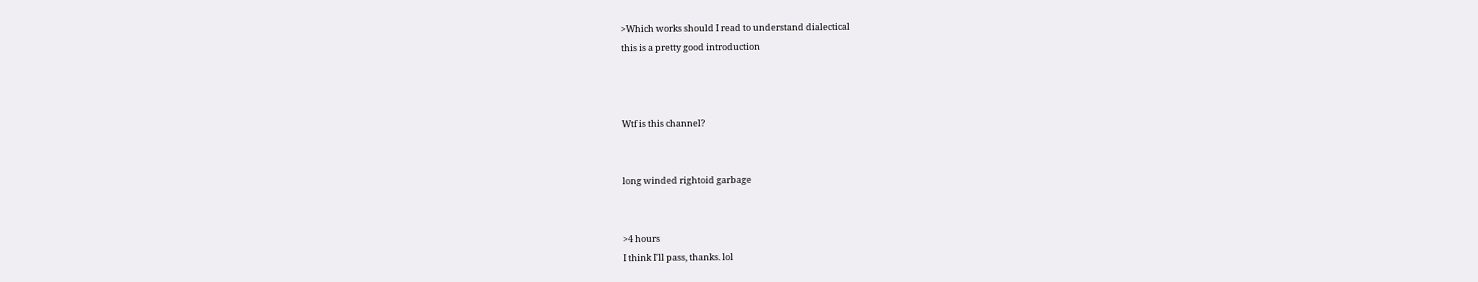>Which works should I read to understand dialectical
this is a pretty good introduction



Wtf is this channel?


long winded rightoid garbage


>4 hours
I think I'll pass, thanks. lol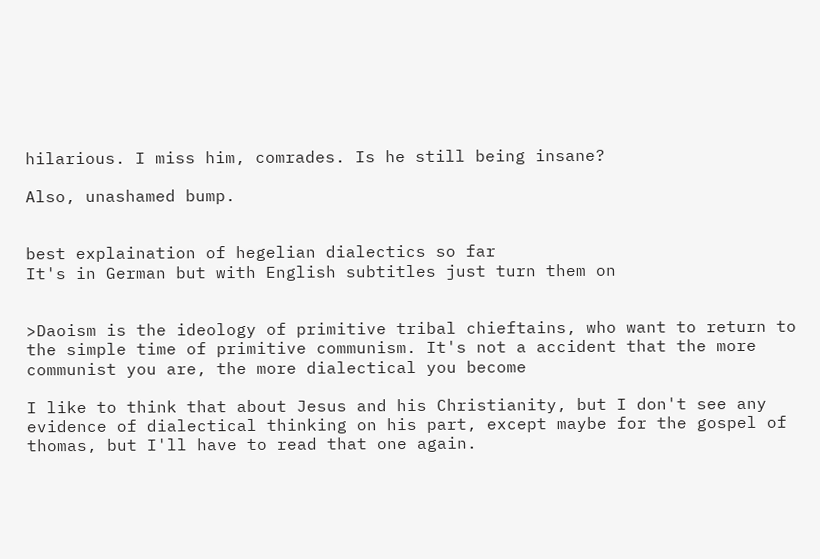hilarious. I miss him, comrades. Is he still being insane?

Also, unashamed bump.


best explaination of hegelian dialectics so far
It's in German but with English subtitles just turn them on


>Daoism is the ideology of primitive tribal chieftains, who want to return to the simple time of primitive communism. It's not a accident that the more communist you are, the more dialectical you become

I like to think that about Jesus and his Christianity, but I don't see any evidence of dialectical thinking on his part, except maybe for the gospel of thomas, but I'll have to read that one again.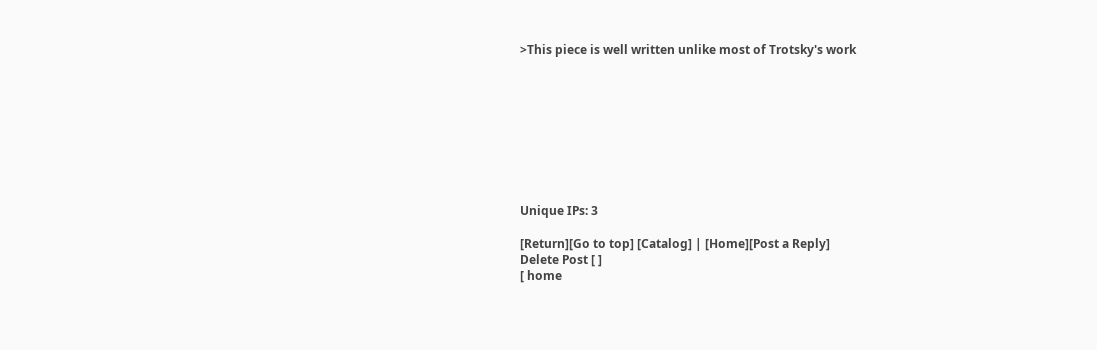>This piece is well written unlike most of Trotsky's work









Unique IPs: 3

[Return][Go to top] [Catalog] | [Home][Post a Reply]
Delete Post [ ]
[ home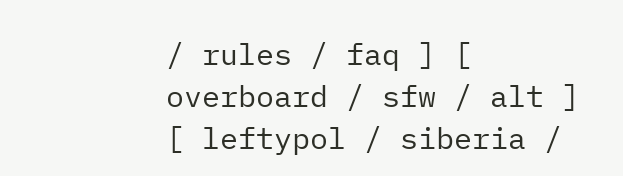/ rules / faq ] [ overboard / sfw / alt ] [ leftypol / siberia /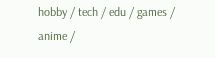hobby / tech / edu / games / anime /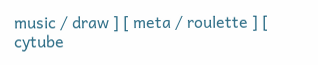music / draw ] [ meta / roulette ] [ cytube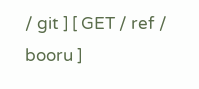/ git ] [ GET / ref / booru ]